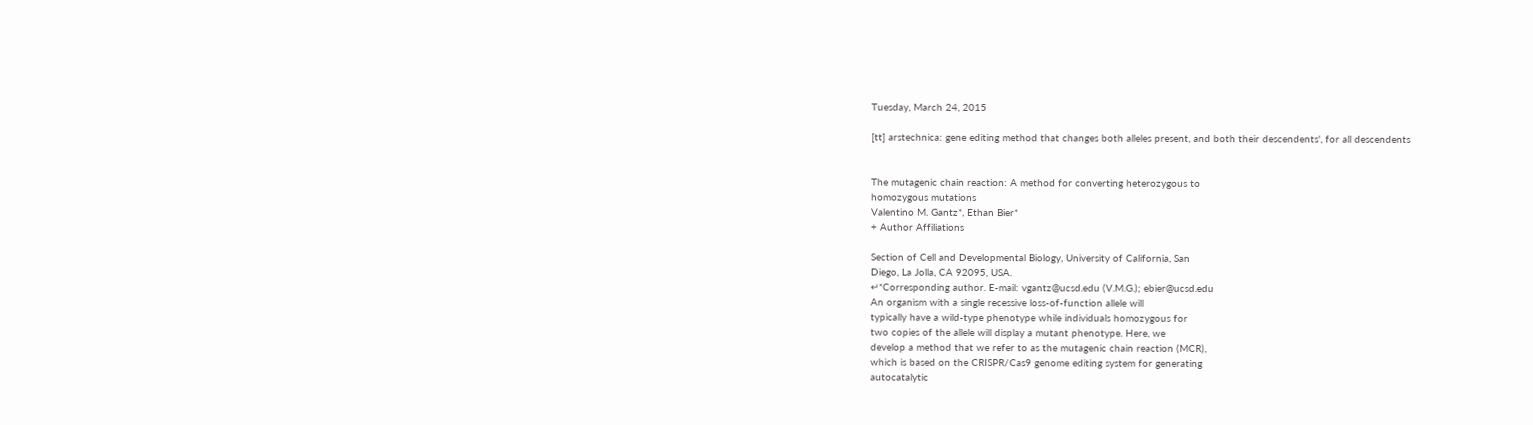Tuesday, March 24, 2015

[tt] arstechnica: gene editing method that changes both alleles present, and both their descendents', for all descendents


The mutagenic chain reaction: A method for converting heterozygous to
homozygous mutations
Valentino M. Gantz*, Ethan Bier*
+ Author Affiliations

Section of Cell and Developmental Biology, University of California, San
Diego, La Jolla, CA 92095, USA.
↵*Corresponding author. E-mail: vgantz@ucsd.edu (V.M.G.); ebier@ucsd.edu
An organism with a single recessive loss-of-function allele will
typically have a wild-type phenotype while individuals homozygous for
two copies of the allele will display a mutant phenotype. Here, we
develop a method that we refer to as the mutagenic chain reaction (MCR),
which is based on the CRISPR/Cas9 genome editing system for generating
autocatalytic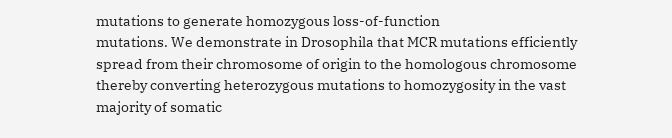mutations to generate homozygous loss-of-function
mutations. We demonstrate in Drosophila that MCR mutations efficiently
spread from their chromosome of origin to the homologous chromosome
thereby converting heterozygous mutations to homozygosity in the vast
majority of somatic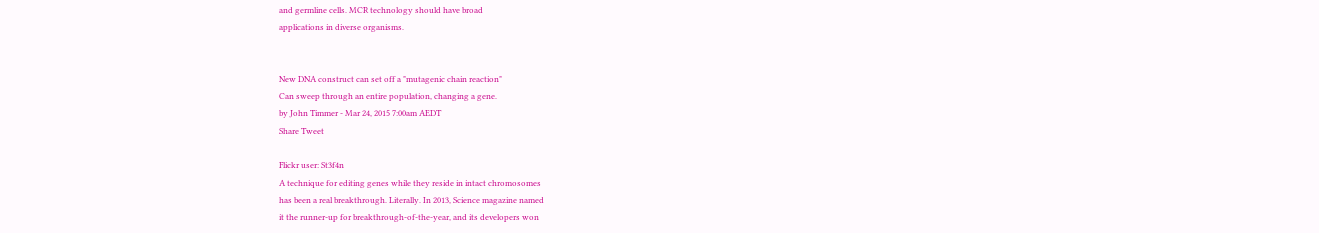and germline cells. MCR technology should have broad
applications in diverse organisms.


New DNA construct can set off a "mutagenic chain reaction"
Can sweep through an entire population, changing a gene.
by John Timmer - Mar 24, 2015 7:00am AEDT
Share Tweet

Flickr user: St3f4n
A technique for editing genes while they reside in intact chromosomes
has been a real breakthrough. Literally. In 2013, Science magazine named
it the runner-up for breakthrough-of-the-year, and its developers won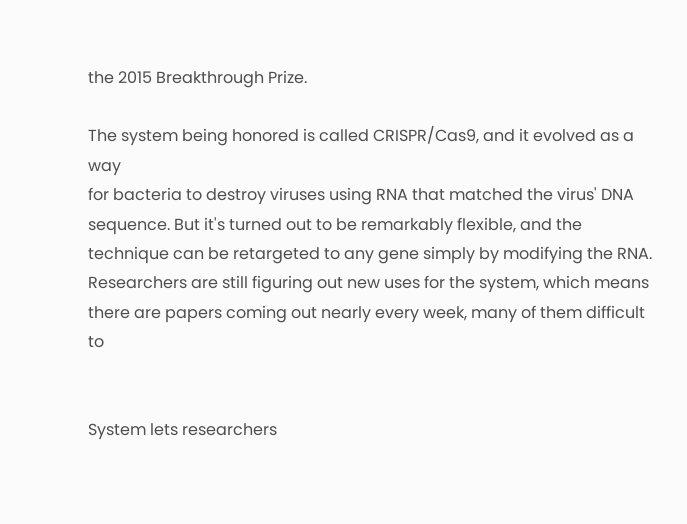the 2015 Breakthrough Prize.

The system being honored is called CRISPR/Cas9, and it evolved as a way
for bacteria to destroy viruses using RNA that matched the virus' DNA
sequence. But it's turned out to be remarkably flexible, and the
technique can be retargeted to any gene simply by modifying the RNA.
Researchers are still figuring out new uses for the system, which means
there are papers coming out nearly every week, many of them difficult to


System lets researchers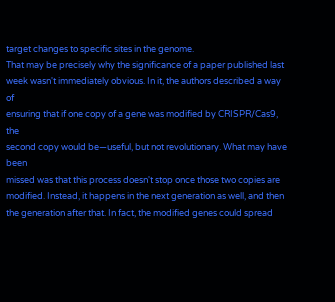target changes to specific sites in the genome.
That may be precisely why the significance of a paper published last
week wasn't immediately obvious. In it, the authors described a way of
ensuring that if one copy of a gene was modified by CRISPR/Cas9, the
second copy would be—useful, but not revolutionary. What may have been
missed was that this process doesn't stop once those two copies are
modified. Instead, it happens in the next generation as well, and then
the generation after that. In fact, the modified genes could spread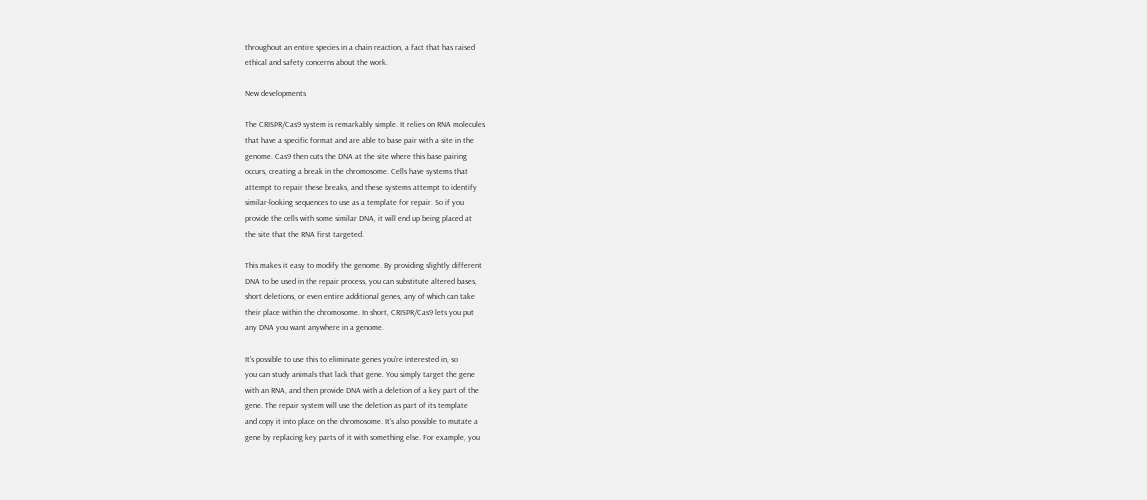throughout an entire species in a chain reaction, a fact that has raised
ethical and safety concerns about the work.

New developments

The CRISPR/Cas9 system is remarkably simple. It relies on RNA molecules
that have a specific format and are able to base pair with a site in the
genome. Cas9 then cuts the DNA at the site where this base pairing
occurs, creating a break in the chromosome. Cells have systems that
attempt to repair these breaks, and these systems attempt to identify
similar-looking sequences to use as a template for repair. So if you
provide the cells with some similar DNA, it will end up being placed at
the site that the RNA first targeted.

This makes it easy to modify the genome. By providing slightly different
DNA to be used in the repair process, you can substitute altered bases,
short deletions, or even entire additional genes, any of which can take
their place within the chromosome. In short, CRISPR/Cas9 lets you put
any DNA you want anywhere in a genome.

It's possible to use this to eliminate genes you're interested in, so
you can study animals that lack that gene. You simply target the gene
with an RNA, and then provide DNA with a deletion of a key part of the
gene. The repair system will use the deletion as part of its template
and copy it into place on the chromosome. It's also possible to mutate a
gene by replacing key parts of it with something else. For example, you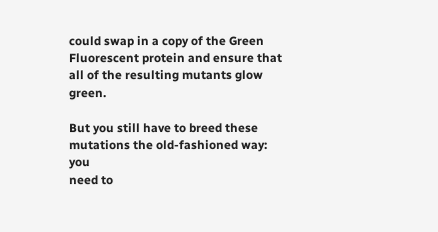could swap in a copy of the Green Fluorescent protein and ensure that
all of the resulting mutants glow green.

But you still have to breed these mutations the old-fashioned way: you
need to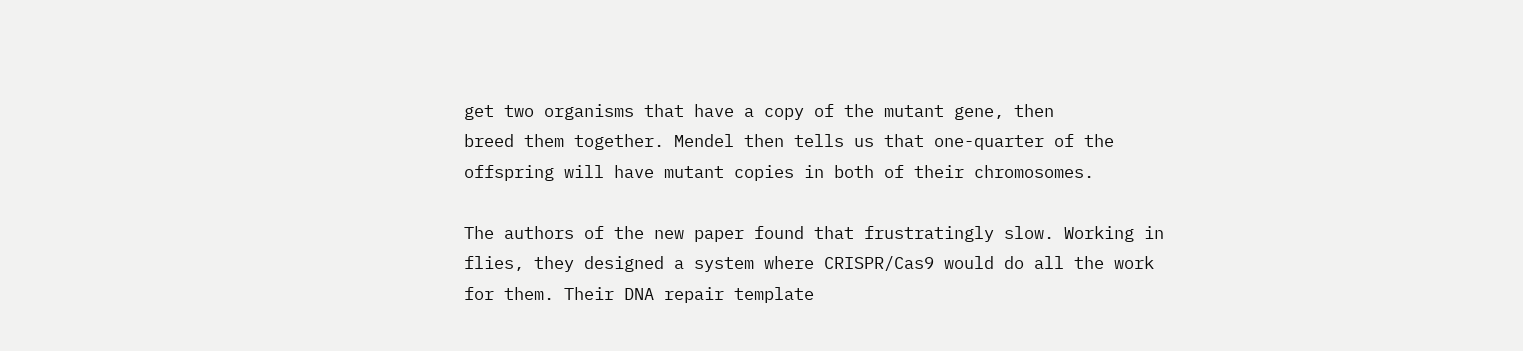get two organisms that have a copy of the mutant gene, then
breed them together. Mendel then tells us that one-quarter of the
offspring will have mutant copies in both of their chromosomes.

The authors of the new paper found that frustratingly slow. Working in
flies, they designed a system where CRISPR/Cas9 would do all the work
for them. Their DNA repair template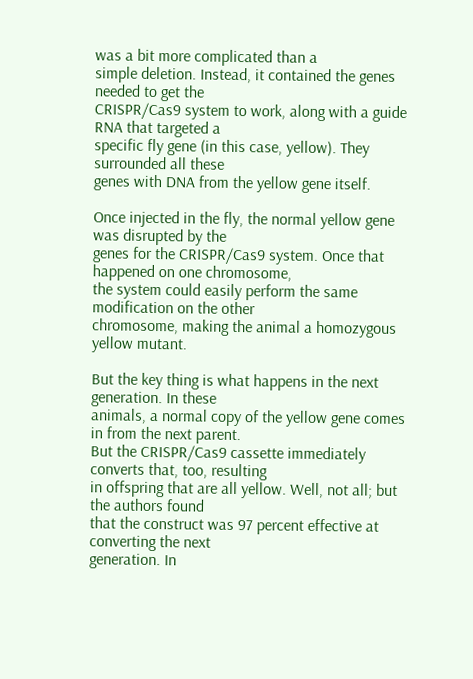was a bit more complicated than a
simple deletion. Instead, it contained the genes needed to get the
CRISPR/Cas9 system to work, along with a guide RNA that targeted a
specific fly gene (in this case, yellow). They surrounded all these
genes with DNA from the yellow gene itself.

Once injected in the fly, the normal yellow gene was disrupted by the
genes for the CRISPR/Cas9 system. Once that happened on one chromosome,
the system could easily perform the same modification on the other
chromosome, making the animal a homozygous yellow mutant.

But the key thing is what happens in the next generation. In these
animals, a normal copy of the yellow gene comes in from the next parent.
But the CRISPR/Cas9 cassette immediately converts that, too, resulting
in offspring that are all yellow. Well, not all; but the authors found
that the construct was 97 percent effective at converting the next
generation. In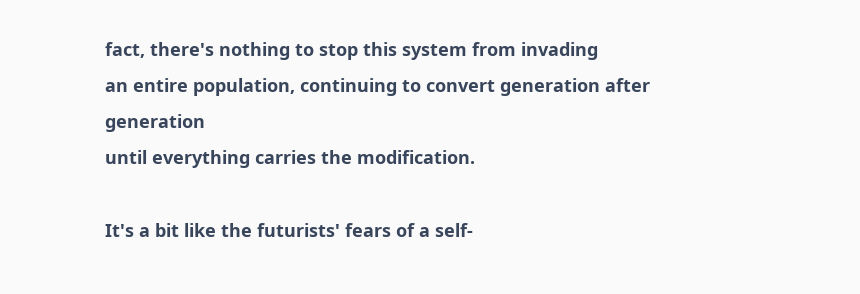fact, there's nothing to stop this system from invading
an entire population, continuing to convert generation after generation
until everything carries the modification.

It's a bit like the futurists' fears of a self-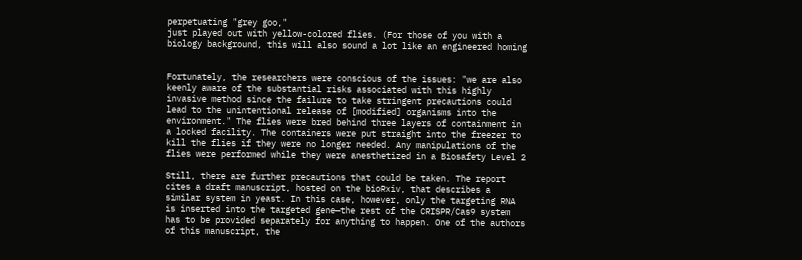perpetuating "grey goo,"
just played out with yellow-colored flies. (For those of you with a
biology background, this will also sound a lot like an engineered homing


Fortunately, the researchers were conscious of the issues: "we are also
keenly aware of the substantial risks associated with this highly
invasive method since the failure to take stringent precautions could
lead to the unintentional release of [modified] organisms into the
environment." The flies were bred behind three layers of containment in
a locked facility. The containers were put straight into the freezer to
kill the flies if they were no longer needed. Any manipulations of the
flies were performed while they were anesthetized in a Biosafety Level 2

Still, there are further precautions that could be taken. The report
cites a draft manuscript, hosted on the bioRxiv, that describes a
similar system in yeast. In this case, however, only the targeting RNA
is inserted into the targeted gene—the rest of the CRISPR/Cas9 system
has to be provided separately for anything to happen. One of the authors
of this manuscript, the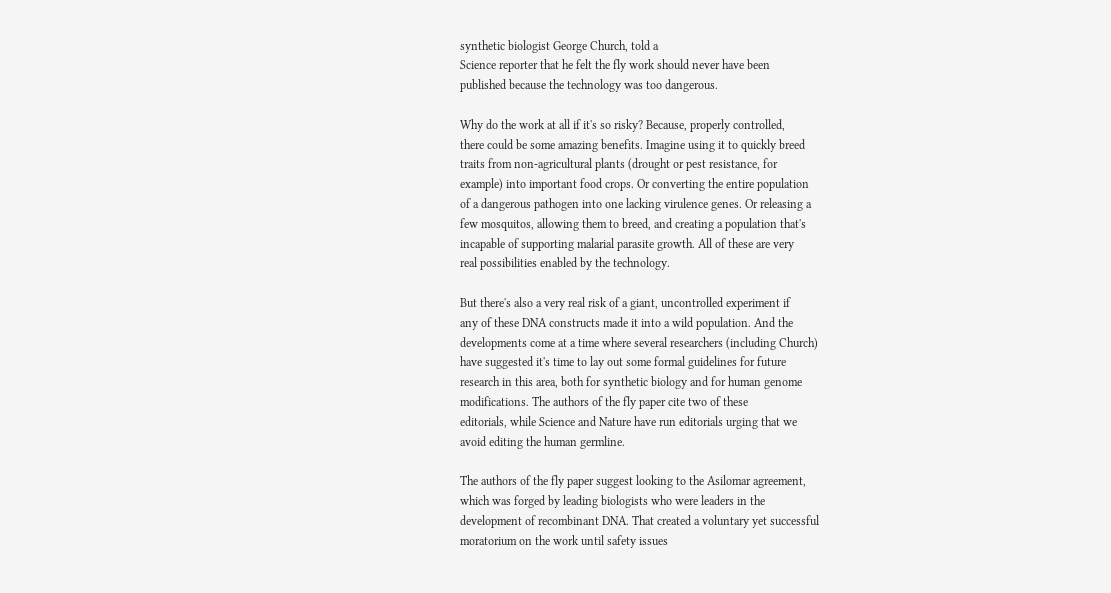synthetic biologist George Church, told a
Science reporter that he felt the fly work should never have been
published because the technology was too dangerous.

Why do the work at all if it's so risky? Because, properly controlled,
there could be some amazing benefits. Imagine using it to quickly breed
traits from non-agricultural plants (drought or pest resistance, for
example) into important food crops. Or converting the entire population
of a dangerous pathogen into one lacking virulence genes. Or releasing a
few mosquitos, allowing them to breed, and creating a population that's
incapable of supporting malarial parasite growth. All of these are very
real possibilities enabled by the technology.

But there's also a very real risk of a giant, uncontrolled experiment if
any of these DNA constructs made it into a wild population. And the
developments come at a time where several researchers (including Church)
have suggested it's time to lay out some formal guidelines for future
research in this area, both for synthetic biology and for human genome
modifications. The authors of the fly paper cite two of these
editorials, while Science and Nature have run editorials urging that we
avoid editing the human germline.

The authors of the fly paper suggest looking to the Asilomar agreement,
which was forged by leading biologists who were leaders in the
development of recombinant DNA. That created a voluntary yet successful
moratorium on the work until safety issues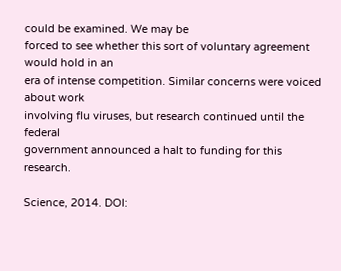could be examined. We may be
forced to see whether this sort of voluntary agreement would hold in an
era of intense competition. Similar concerns were voiced about work
involving flu viruses, but research continued until the federal
government announced a halt to funding for this research.

Science, 2014. DOI: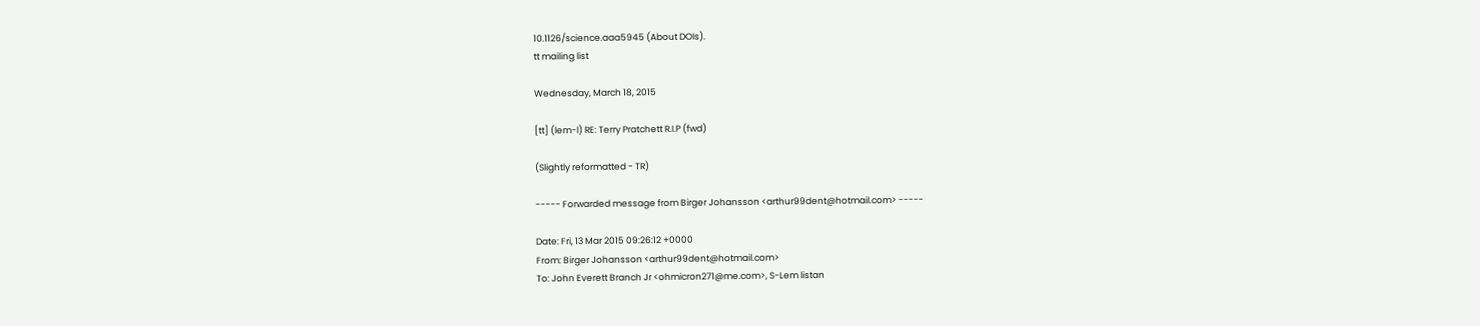10.1126/science.aaa5945 (About DOIs).
tt mailing list

Wednesday, March 18, 2015

[tt] (lem-l) RE: Terry Pratchett R.I.P (fwd)

(Slightly reformatted - TR)

----- Forwarded message from Birger Johansson <arthur99dent@hotmail.com> -----

Date: Fri, 13 Mar 2015 09:26:12 +0000
From: Birger Johansson <arthur99dent@hotmail.com>
To: John Everett Branch Jr <ohmicron271@me.com>, S-Lem listan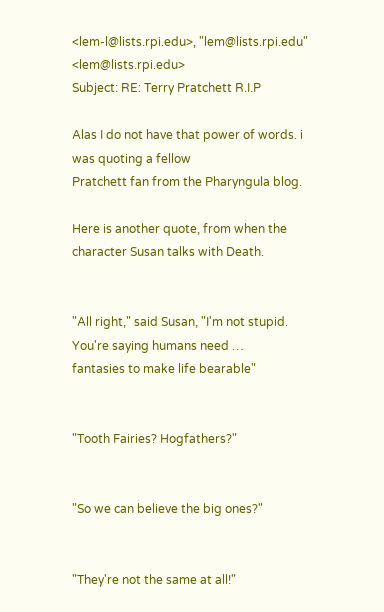<lem-l@lists.rpi.edu>, "lem@lists.rpi.edu" <lem@lists.rpi.edu>
Subject: RE: Terry Pratchett R.I.P

Alas I do not have that power of words. i was quoting a fellow
Pratchett fan from the Pharyngula blog.

Here is another quote, from when the character Susan talks with Death.


"All right," said Susan, "I'm not stupid. You're saying humans need …
fantasies to make life bearable"


"Tooth Fairies? Hogfathers?"


"So we can believe the big ones?"


"They're not the same at all!"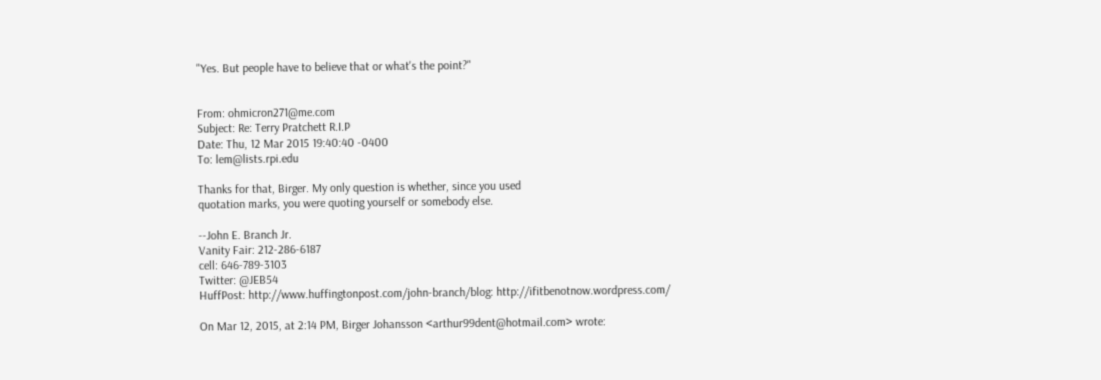"Yes. But people have to believe that or what's the point?"


From: ohmicron271@me.com
Subject: Re: Terry Pratchett R.I.P
Date: Thu, 12 Mar 2015 19:40:40 -0400
To: lem@lists.rpi.edu

Thanks for that, Birger. My only question is whether, since you used
quotation marks, you were quoting yourself or somebody else.

--John E. Branch Jr.
Vanity Fair: 212-286-6187
cell: 646-789-3103
Twitter: @JEB54
HuffPost: http://www.huffingtonpost.com/john-branch/blog: http://ifitbenotnow.wordpress.com/

On Mar 12, 2015, at 2:14 PM, Birger Johansson <arthur99dent@hotmail.com> wrote: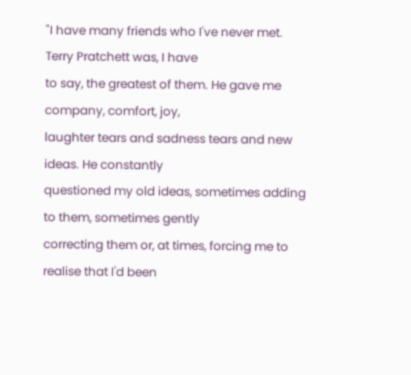"I have many friends who I've never met. Terry Pratchett was, I have
to say, the greatest of them. He gave me company, comfort, joy,
laughter tears and sadness tears and new ideas. He constantly
questioned my old ideas, sometimes adding to them, sometimes gently
correcting them or, at times, forcing me to realise that I'd been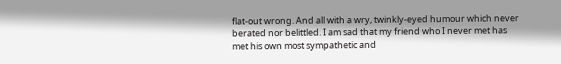flat-out wrong. And all with a wry, twinkly-eyed humour which never
berated nor belittled. I am sad that my friend who I never met has
met his own most sympathetic and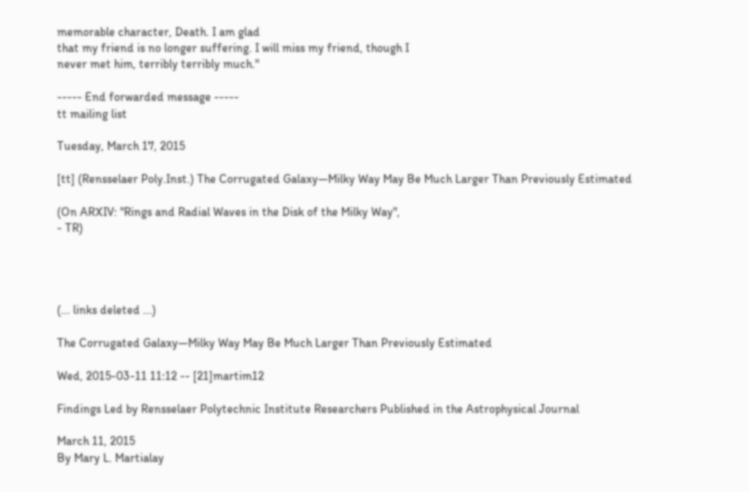memorable character, Death. I am glad
that my friend is no longer suffering. I will miss my friend, though I
never met him, terribly terribly much."

----- End forwarded message -----
tt mailing list

Tuesday, March 17, 2015

[tt] (Rensselaer Poly.Inst.) The Corrugated Galaxy—Milky Way May Be Much Larger Than Previously Estimated

(On ARXIV: "Rings and Radial Waves in the Disk of the Milky Way",
- TR)




(... links deleted ...)

The Corrugated Galaxy—Milky Way May Be Much Larger Than Previously Estimated

Wed, 2015-03-11 11:12 -- [21]martim12

Findings Led by Rensselaer Polytechnic Institute Researchers Published in the Astrophysical Journal

March 11, 2015
By Mary L. Martialay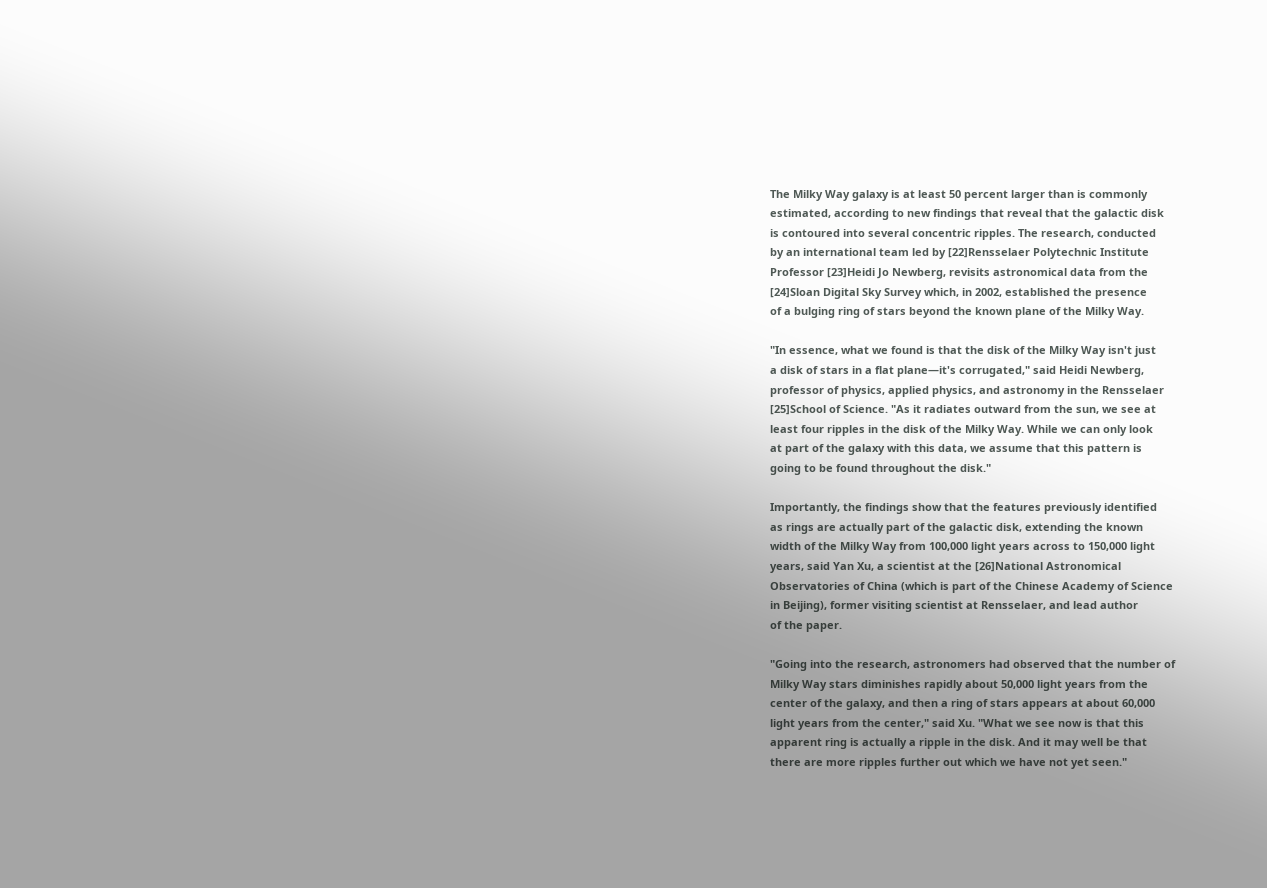The Milky Way galaxy is at least 50 percent larger than is commonly
estimated, according to new findings that reveal that the galactic disk
is contoured into several concentric ripples. The research, conducted
by an international team led by [22]Rensselaer Polytechnic Institute
Professor [23]Heidi Jo Newberg, revisits astronomical data from the
[24]Sloan Digital Sky Survey which, in 2002, established the presence
of a bulging ring of stars beyond the known plane of the Milky Way.

"In essence, what we found is that the disk of the Milky Way isn't just
a disk of stars in a flat plane—it's corrugated," said Heidi Newberg,
professor of physics, applied physics, and astronomy in the Rensselaer
[25]School of Science. "As it radiates outward from the sun, we see at
least four ripples in the disk of the Milky Way. While we can only look
at part of the galaxy with this data, we assume that this pattern is
going to be found throughout the disk."

Importantly, the findings show that the features previously identified
as rings are actually part of the galactic disk, extending the known
width of the Milky Way from 100,000 light years across to 150,000 light
years, said Yan Xu, a scientist at the [26]National Astronomical
Observatories of China (which is part of the Chinese Academy of Science
in Beijing), former visiting scientist at Rensselaer, and lead author
of the paper.

"Going into the research, astronomers had observed that the number of
Milky Way stars diminishes rapidly about 50,000 light years from the
center of the galaxy, and then a ring of stars appears at about 60,000
light years from the center," said Xu. "What we see now is that this
apparent ring is actually a ripple in the disk. And it may well be that
there are more ripples further out which we have not yet seen."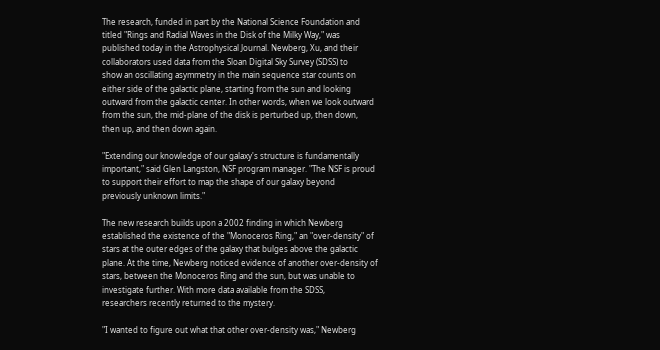The research, funded in part by the National Science Foundation and
titled "Rings and Radial Waves in the Disk of the Milky Way," was
published today in the Astrophysical Journal. Newberg, Xu, and their
collaborators used data from the Sloan Digital Sky Survey (SDSS) to
show an oscillating asymmetry in the main sequence star counts on
either side of the galactic plane, starting from the sun and looking
outward from the galactic center. In other words, when we look outward
from the sun, the mid-plane of the disk is perturbed up, then down,
then up, and then down again.

"Extending our knowledge of our galaxy's structure is fundamentally
important," said Glen Langston, NSF program manager. "The NSF is proud
to support their effort to map the shape of our galaxy beyond
previously unknown limits."

The new research builds upon a 2002 finding in which Newberg
established the existence of the "Monoceros Ring," an "over-density" of
stars at the outer edges of the galaxy that bulges above the galactic
plane. At the time, Newberg noticed evidence of another over-density of
stars, between the Monoceros Ring and the sun, but was unable to
investigate further. With more data available from the SDSS,
researchers recently returned to the mystery.

"I wanted to figure out what that other over-density was," Newberg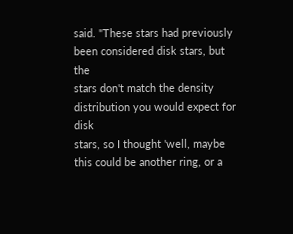said. "These stars had previously been considered disk stars, but the
stars don't match the density distribution you would expect for disk
stars, so I thought 'well, maybe this could be another ring, or a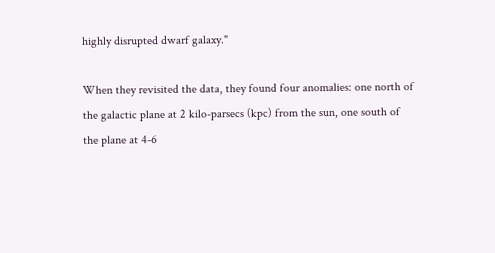highly disrupted dwarf galaxy."

When they revisited the data, they found four anomalies: one north of
the galactic plane at 2 kilo-parsecs (kpc) from the sun, one south of
the plane at 4-6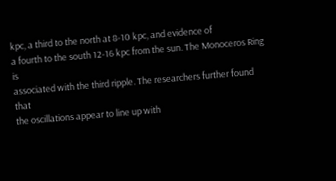kpc, a third to the north at 8-10 kpc, and evidence of
a fourth to the south 12-16 kpc from the sun. The Monoceros Ring is
associated with the third ripple. The researchers further found that
the oscillations appear to line up with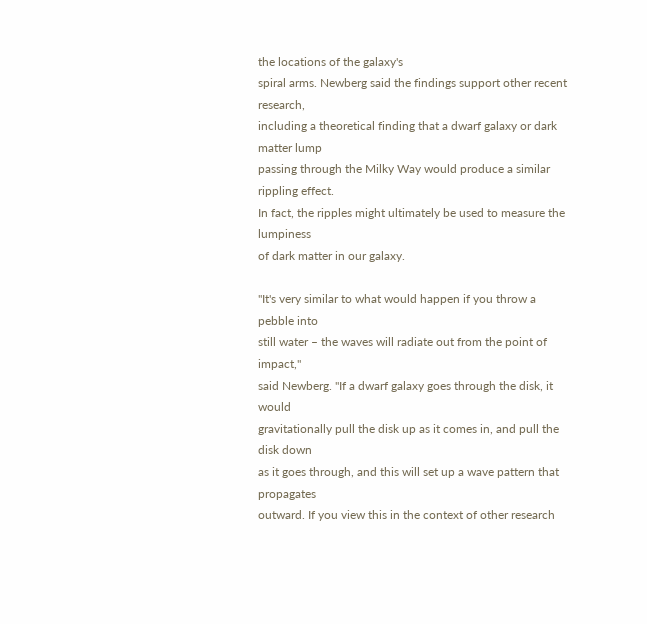the locations of the galaxy's
spiral arms. Newberg said the findings support other recent research,
including a theoretical finding that a dwarf galaxy or dark matter lump
passing through the Milky Way would produce a similar rippling effect.
In fact, the ripples might ultimately be used to measure the lumpiness
of dark matter in our galaxy.

"It's very similar to what would happen if you throw a pebble into
still water – the waves will radiate out from the point of impact,"
said Newberg. "If a dwarf galaxy goes through the disk, it would
gravitationally pull the disk up as it comes in, and pull the disk down
as it goes through, and this will set up a wave pattern that propagates
outward. If you view this in the context of other research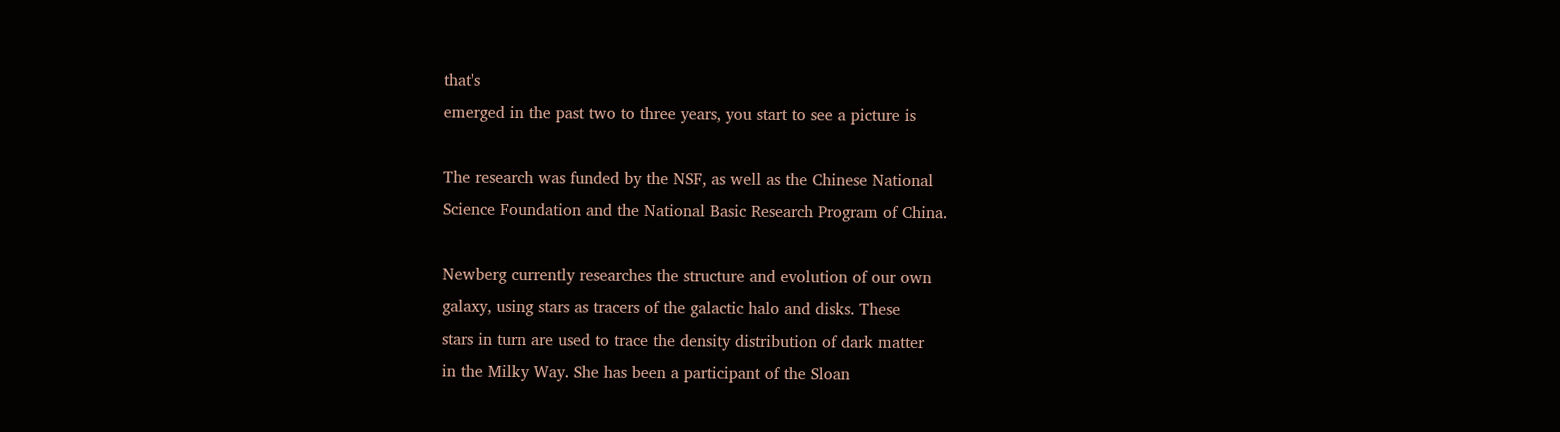that's
emerged in the past two to three years, you start to see a picture is

The research was funded by the NSF, as well as the Chinese National
Science Foundation and the National Basic Research Program of China.

Newberg currently researches the structure and evolution of our own
galaxy, using stars as tracers of the galactic halo and disks. These
stars in turn are used to trace the density distribution of dark matter
in the Milky Way. She has been a participant of the Sloan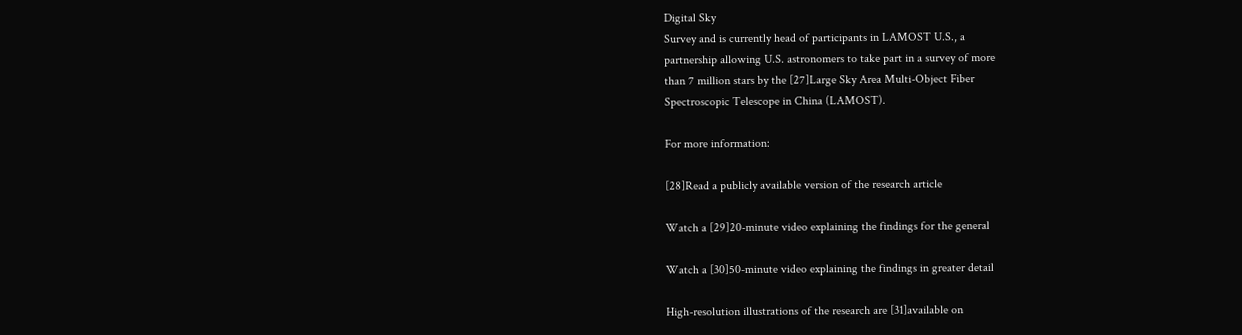Digital Sky
Survey and is currently head of participants in LAMOST U.S., a
partnership allowing U.S. astronomers to take part in a survey of more
than 7 million stars by the [27]Large Sky Area Multi-Object Fiber
Spectroscopic Telescope in China (LAMOST).

For more information:

[28]Read a publicly available version of the research article

Watch a [29]20-minute video explaining the findings for the general

Watch a [30]50-minute video explaining the findings in greater detail

High-resolution illustrations of the research are [31]available on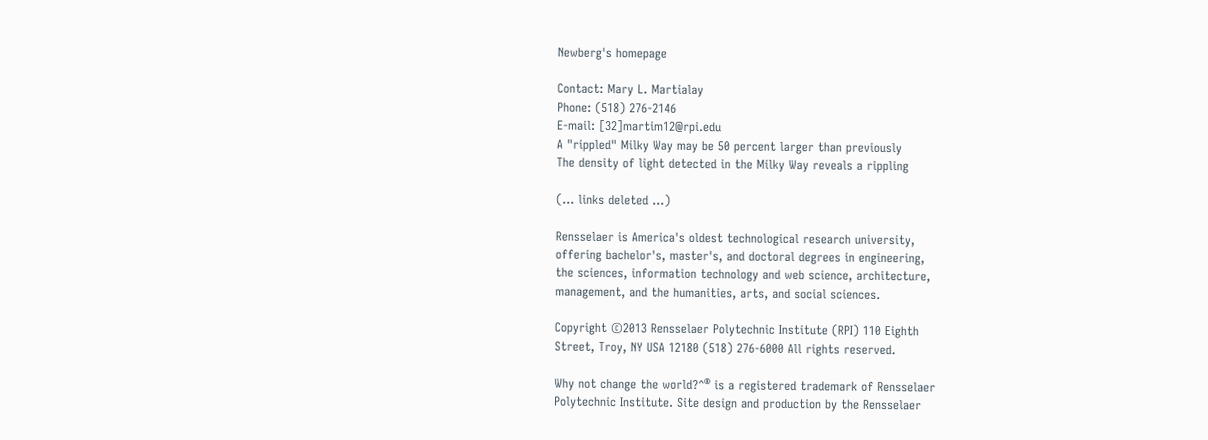Newberg's homepage

Contact: Mary L. Martialay
Phone: (518) 276-2146
E-mail: [32]martim12@rpi.edu
A "rippled" Milky Way may be 50 percent larger than previously
The density of light detected in the Milky Way reveals a rippling

(... links deleted ...)

Rensselaer is America's oldest technological research university,
offering bachelor's, master's, and doctoral degrees in engineering,
the sciences, information technology and web science, architecture,
management, and the humanities, arts, and social sciences.

Copyright ©2013 Rensselaer Polytechnic Institute (RPI) 110 Eighth
Street, Troy, NY USA 12180 (518) 276-6000 All rights reserved.

Why not change the world?^® is a registered trademark of Rensselaer
Polytechnic Institute. Site design and production by the Rensselaer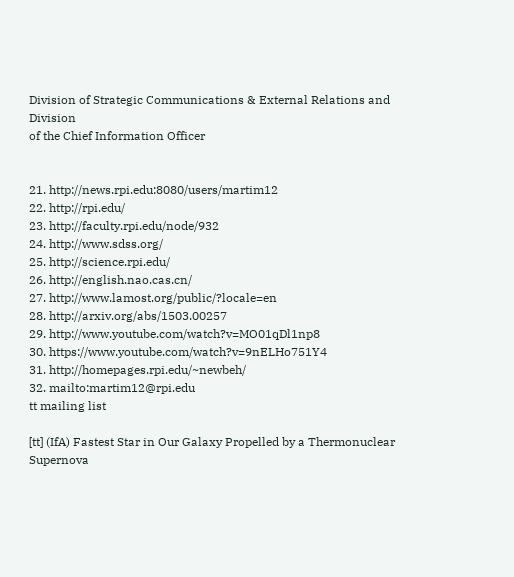Division of Strategic Communications & External Relations and Division
of the Chief Information Officer


21. http://news.rpi.edu:8080/users/martim12
22. http://rpi.edu/
23. http://faculty.rpi.edu/node/932
24. http://www.sdss.org/
25. http://science.rpi.edu/
26. http://english.nao.cas.cn/
27. http://www.lamost.org/public/?locale=en
28. http://arxiv.org/abs/1503.00257
29. http://www.youtube.com/watch?v=MO01qDl1np8
30. https://www.youtube.com/watch?v=9nELHo751Y4
31. http://homepages.rpi.edu/~newbeh/
32. mailto:martim12@rpi.edu
tt mailing list

[tt] (IfA) Fastest Star in Our Galaxy Propelled by a Thermonuclear Supernova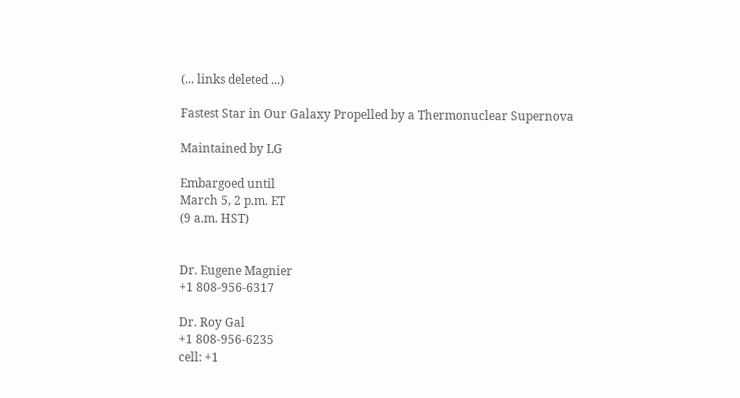(... links deleted ...)

Fastest Star in Our Galaxy Propelled by a Thermonuclear Supernova

Maintained by LG

Embargoed until
March 5, 2 p.m. ET
(9 a.m. HST)


Dr. Eugene Magnier
+1 808-956-6317

Dr. Roy Gal
+1 808-956-6235
cell: +1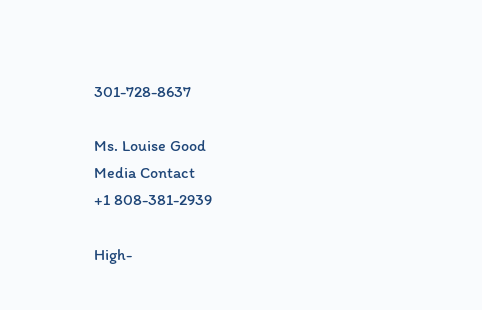301-728-8637

Ms. Louise Good
Media Contact
+1 808-381-2939

High-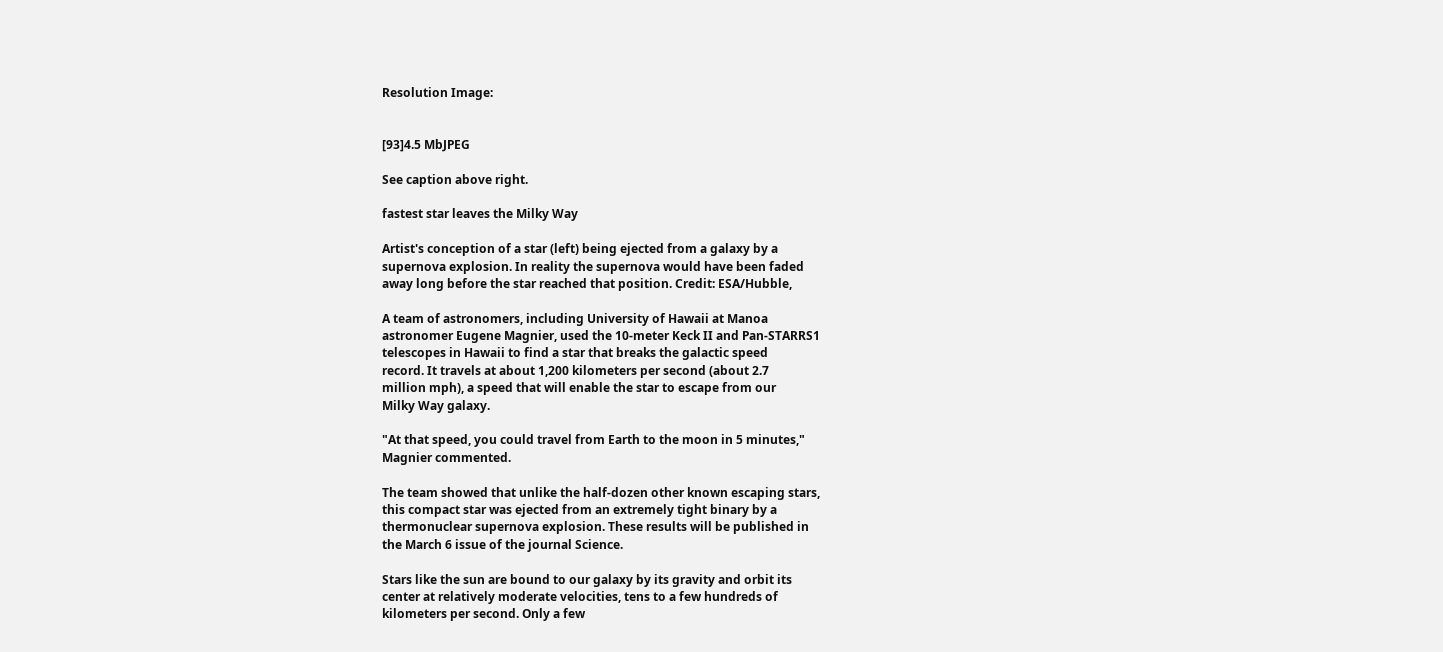Resolution Image:


[93]4.5 MbJPEG

See caption above right.

fastest star leaves the Milky Way

Artist's conception of a star (left) being ejected from a galaxy by a
supernova explosion. In reality the supernova would have been faded
away long before the star reached that position. Credit: ESA/Hubble,

A team of astronomers, including University of Hawaii at Manoa
astronomer Eugene Magnier, used the 10-meter Keck II and Pan-STARRS1
telescopes in Hawaii to find a star that breaks the galactic speed
record. It travels at about 1,200 kilometers per second (about 2.7
million mph), a speed that will enable the star to escape from our
Milky Way galaxy.

"At that speed, you could travel from Earth to the moon in 5 minutes,"
Magnier commented.

The team showed that unlike the half-dozen other known escaping stars,
this compact star was ejected from an extremely tight binary by a
thermonuclear supernova explosion. These results will be published in
the March 6 issue of the journal Science.

Stars like the sun are bound to our galaxy by its gravity and orbit its
center at relatively moderate velocities, tens to a few hundreds of
kilometers per second. Only a few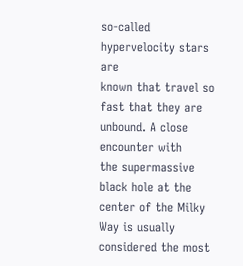so-called hypervelocity stars are
known that travel so fast that they are unbound. A close encounter with
the supermassive black hole at the center of the Milky Way is usually
considered the most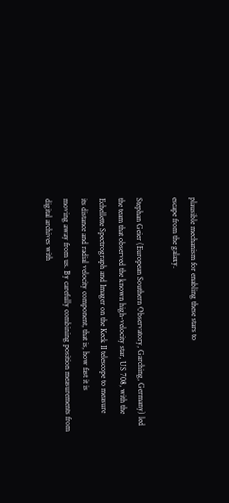plausible mechanism for enabling these stars to
escape from the galaxy.

Stephan Geier (European Southern Observatory, Garching, Germany) led
the team that observed the known high-velocity star, US 708, with the
Echellette Spectrograph and Imager on the Keck II telescope to measure
its distance and radial velocity component, that is, how fast it is
moving away from us. By carefully combining position measurements from
digital archives with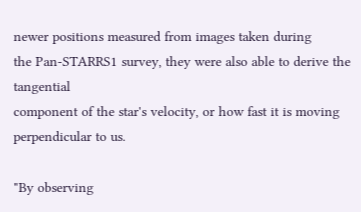newer positions measured from images taken during
the Pan-STARRS1 survey, they were also able to derive the tangential
component of the star's velocity, or how fast it is moving
perpendicular to us.

"By observing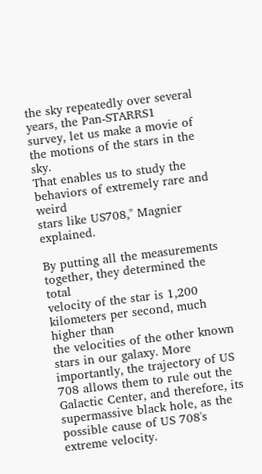the sky repeatedly over several years, the Pan-STARRS1
survey, let us make a movie of the motions of the stars in the sky.
That enables us to study the behaviors of extremely rare and weird
stars like US708," Magnier explained.

By putting all the measurements together, they determined the total
velocity of the star is 1,200 kilometers per second, much higher than
the velocities of the other known stars in our galaxy. More
importantly, the trajectory of US 708 allows them to rule out the
Galactic Center, and therefore, its supermassive black hole, as the
possible cause of US 708's extreme velocity.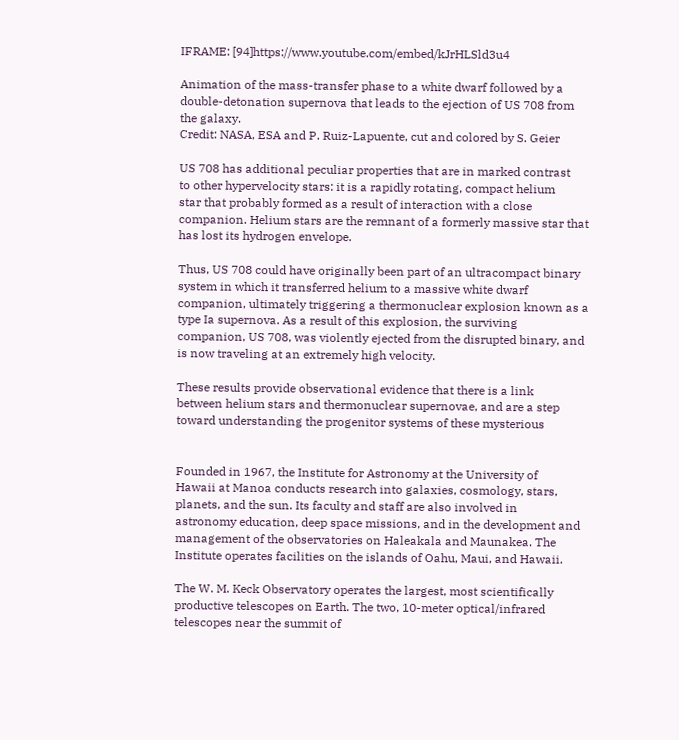IFRAME: [94]https://www.youtube.com/embed/kJrHLSld3u4

Animation of the mass-transfer phase to a white dwarf followed by a
double-detonation supernova that leads to the ejection of US 708 from
the galaxy.
Credit: NASA, ESA and P. Ruiz-Lapuente, cut and colored by S. Geier

US 708 has additional peculiar properties that are in marked contrast
to other hypervelocity stars: it is a rapidly rotating, compact helium
star that probably formed as a result of interaction with a close
companion. Helium stars are the remnant of a formerly massive star that
has lost its hydrogen envelope.

Thus, US 708 could have originally been part of an ultracompact binary
system in which it transferred helium to a massive white dwarf
companion, ultimately triggering a thermonuclear explosion known as a
type Ia supernova. As a result of this explosion, the surviving
companion, US 708, was violently ejected from the disrupted binary, and
is now traveling at an extremely high velocity.

These results provide observational evidence that there is a link
between helium stars and thermonuclear supernovae, and are a step
toward understanding the progenitor systems of these mysterious


Founded in 1967, the Institute for Astronomy at the University of
Hawaii at Manoa conducts research into galaxies, cosmology, stars,
planets, and the sun. Its faculty and staff are also involved in
astronomy education, deep space missions, and in the development and
management of the observatories on Haleakala and Maunakea. The
Institute operates facilities on the islands of Oahu, Maui, and Hawaii.

The W. M. Keck Observatory operates the largest, most scientifically
productive telescopes on Earth. The two, 10-meter optical/infrared
telescopes near the summit of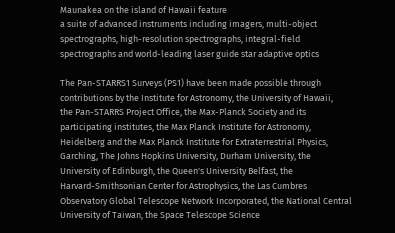Maunakea on the island of Hawaii feature
a suite of advanced instruments including imagers, multi-object
spectrographs, high-resolution spectrographs, integral-field
spectrographs and world-leading laser guide star adaptive optics

The Pan-STARRS1 Surveys (PS1) have been made possible through
contributions by the Institute for Astronomy, the University of Hawaii,
the Pan-STARRS Project Office, the Max-Planck Society and its
participating institutes, the Max Planck Institute for Astronomy,
Heidelberg and the Max Planck Institute for Extraterrestrial Physics,
Garching, The Johns Hopkins University, Durham University, the
University of Edinburgh, the Queen's University Belfast, the
Harvard-Smithsonian Center for Astrophysics, the Las Cumbres
Observatory Global Telescope Network Incorporated, the National Central
University of Taiwan, the Space Telescope Science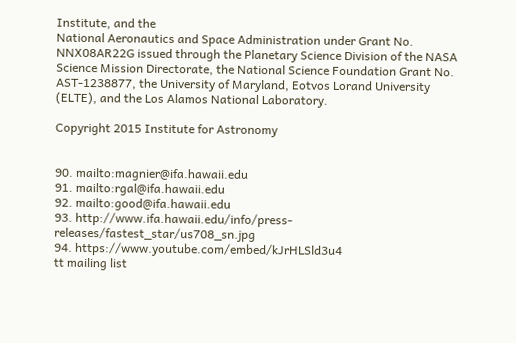Institute, and the
National Aeronautics and Space Administration under Grant No.
NNX08AR22G issued through the Planetary Science Division of the NASA
Science Mission Directorate, the National Science Foundation Grant No.
AST-1238877, the University of Maryland, Eotvos Lorand University
(ELTE), and the Los Alamos National Laboratory.

Copyright 2015 Institute for Astronomy


90. mailto:magnier@ifa.hawaii.edu
91. mailto:rgal@ifa.hawaii.edu
92. mailto:good@ifa.hawaii.edu
93. http://www.ifa.hawaii.edu/info/press-releases/fastest_star/us708_sn.jpg
94. https://www.youtube.com/embed/kJrHLSld3u4
tt mailing list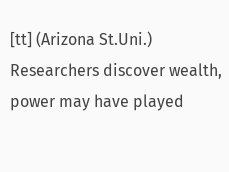[tt] (Arizona St.Uni.) Researchers discover wealth, power may have played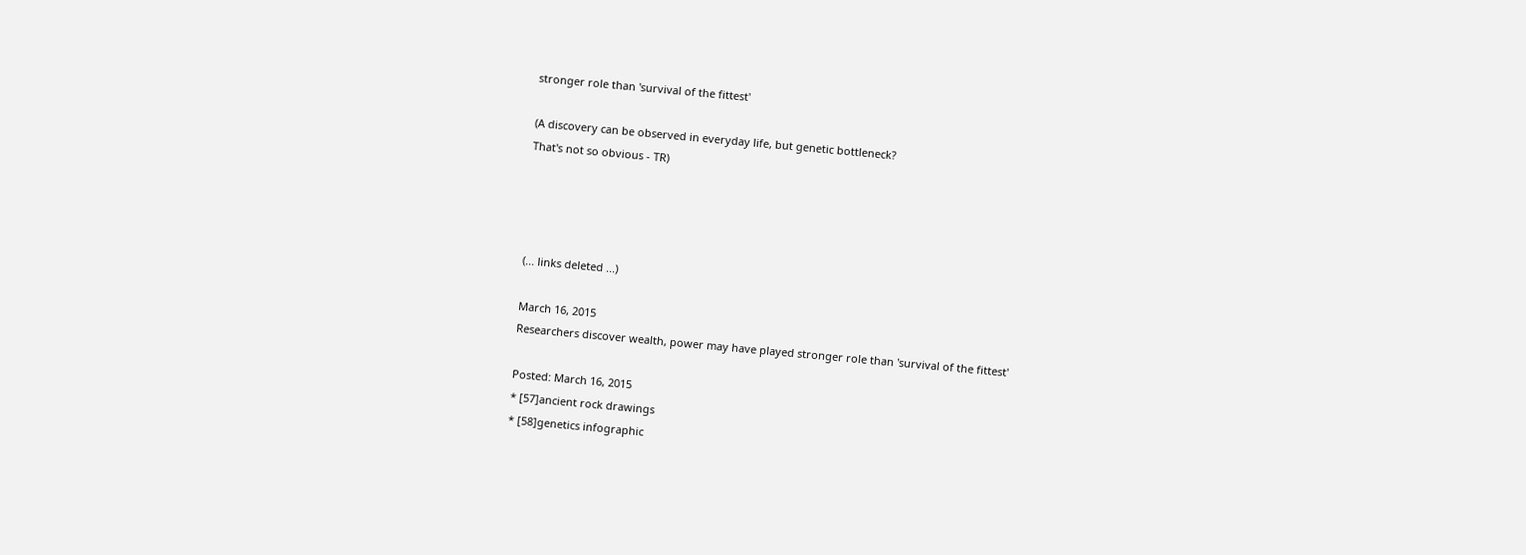stronger role than 'survival of the fittest'

(A discovery can be observed in everyday life, but genetic bottleneck?
That's not so obvious - TR)




(... links deleted ...)

March 16, 2015
Researchers discover wealth, power may have played stronger role than 'survival of the fittest'

Posted: March 16, 2015
* [57]ancient rock drawings
* [58]genetics infographic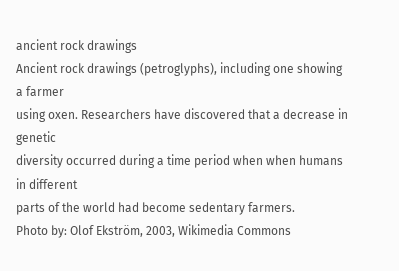ancient rock drawings
Ancient rock drawings (petroglyphs), including one showing a farmer
using oxen. Researchers have discovered that a decrease in genetic
diversity occurred during a time period when when humans in different
parts of the world had become sedentary farmers.
Photo by: Olof Ekström, 2003, Wikimedia Commons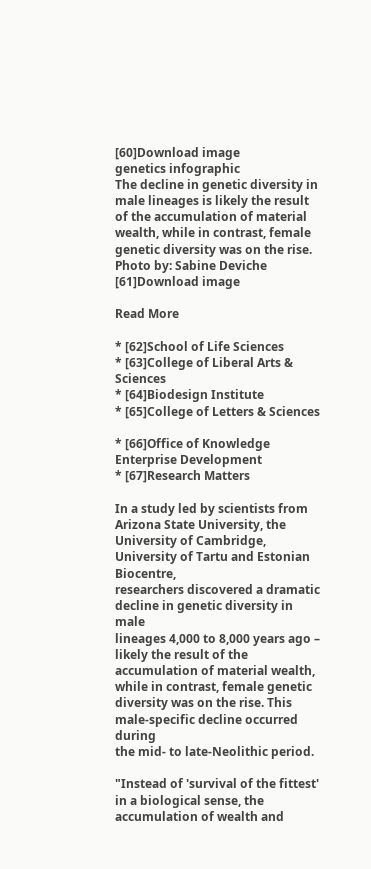[60]Download image
genetics infographic
The decline in genetic diversity in male lineages is likely the result
of the accumulation of material wealth, while in contrast, female
genetic diversity was on the rise.
Photo by: Sabine Deviche
[61]Download image

Read More

* [62]School of Life Sciences
* [63]College of Liberal Arts & Sciences
* [64]Biodesign Institute
* [65]College of Letters & Sciences

* [66]Office of Knowledge Enterprise Development
* [67]Research Matters

In a study led by scientists from Arizona State University, the
University of Cambridge, University of Tartu and Estonian Biocentre,
researchers discovered a dramatic decline in genetic diversity in male
lineages 4,000 to 8,000 years ago – likely the result of the
accumulation of material wealth, while in contrast, female genetic
diversity was on the rise. This male-specific decline occurred during
the mid- to late-Neolithic period.

"Instead of 'survival of the fittest' in a biological sense, the
accumulation of wealth and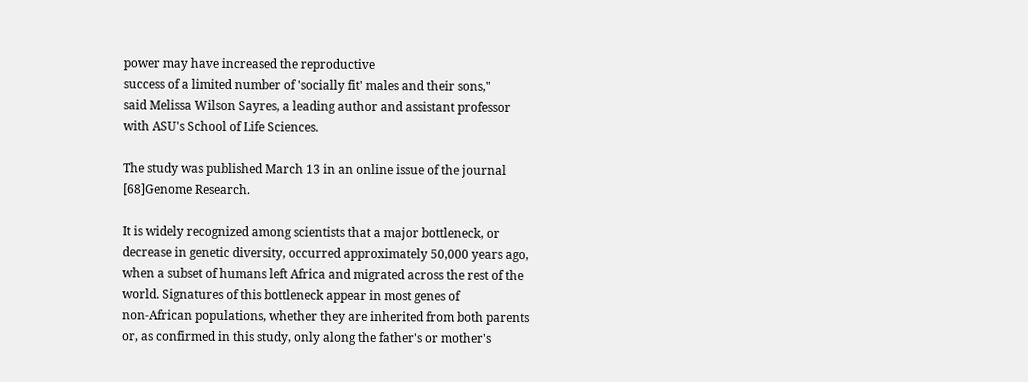power may have increased the reproductive
success of a limited number of 'socially fit' males and their sons,"
said Melissa Wilson Sayres, a leading author and assistant professor
with ASU's School of Life Sciences.

The study was published March 13 in an online issue of the journal
[68]Genome Research.

It is widely recognized among scientists that a major bottleneck, or
decrease in genetic diversity, occurred approximately 50,000 years ago,
when a subset of humans left Africa and migrated across the rest of the
world. Signatures of this bottleneck appear in most genes of
non-African populations, whether they are inherited from both parents
or, as confirmed in this study, only along the father's or mother's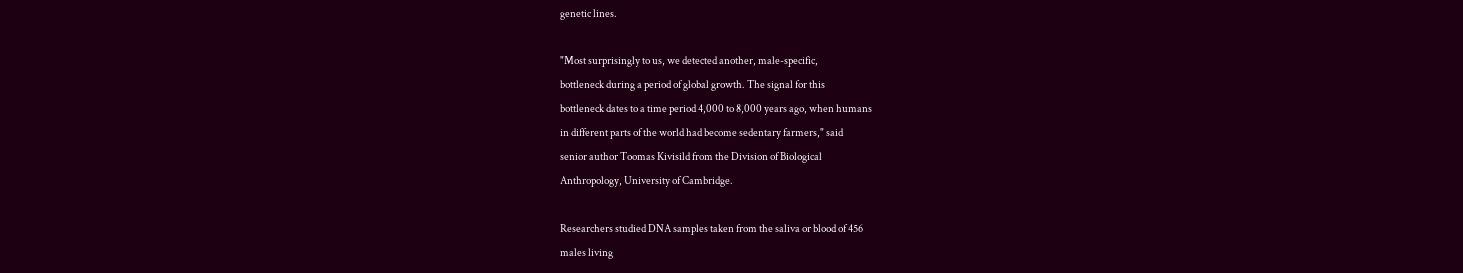genetic lines.

"Most surprisingly to us, we detected another, male-specific,
bottleneck during a period of global growth. The signal for this
bottleneck dates to a time period 4,000 to 8,000 years ago, when humans
in different parts of the world had become sedentary farmers," said
senior author Toomas Kivisild from the Division of Biological
Anthropology, University of Cambridge.

Researchers studied DNA samples taken from the saliva or blood of 456
males living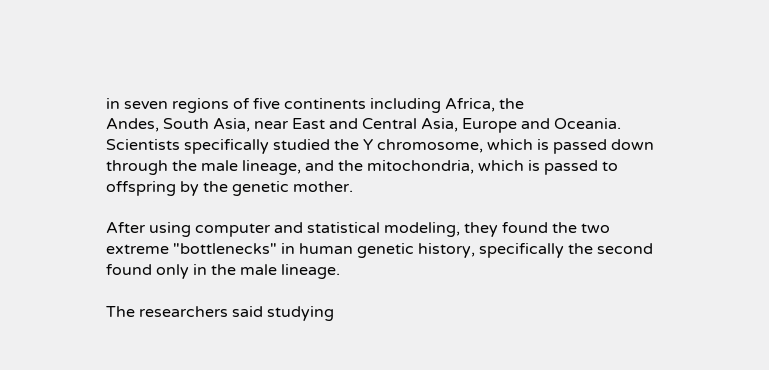in seven regions of five continents including Africa, the
Andes, South Asia, near East and Central Asia, Europe and Oceania.
Scientists specifically studied the Y chromosome, which is passed down
through the male lineage, and the mitochondria, which is passed to
offspring by the genetic mother.

After using computer and statistical modeling, they found the two
extreme "bottlenecks" in human genetic history, specifically the second
found only in the male lineage.

The researchers said studying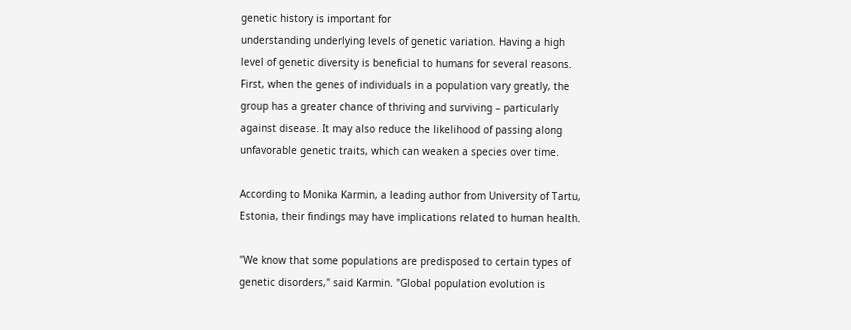genetic history is important for
understanding underlying levels of genetic variation. Having a high
level of genetic diversity is beneficial to humans for several reasons.
First, when the genes of individuals in a population vary greatly, the
group has a greater chance of thriving and surviving – particularly
against disease. It may also reduce the likelihood of passing along
unfavorable genetic traits, which can weaken a species over time.

According to Monika Karmin, a leading author from University of Tartu,
Estonia, their findings may have implications related to human health.

"We know that some populations are predisposed to certain types of
genetic disorders," said Karmin. "Global population evolution is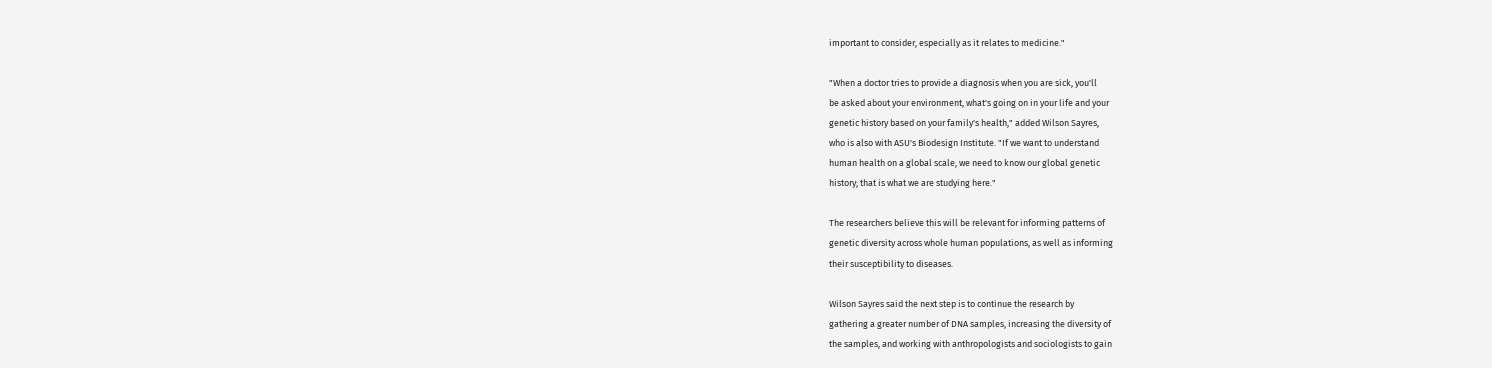important to consider, especially as it relates to medicine."

"When a doctor tries to provide a diagnosis when you are sick, you'll
be asked about your environment, what's going on in your life and your
genetic history based on your family's health," added Wilson Sayres,
who is also with ASU's Biodesign Institute. "If we want to understand
human health on a global scale, we need to know our global genetic
history; that is what we are studying here."

The researchers believe this will be relevant for informing patterns of
genetic diversity across whole human populations, as well as informing
their susceptibility to diseases.

Wilson Sayres said the next step is to continue the research by
gathering a greater number of DNA samples, increasing the diversity of
the samples, and working with anthropologists and sociologists to gain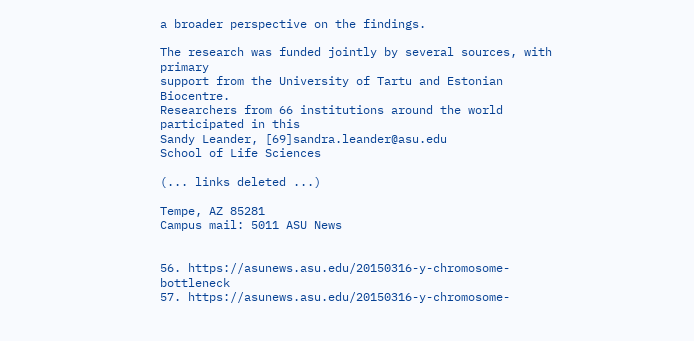a broader perspective on the findings.

The research was funded jointly by several sources, with primary
support from the University of Tartu and Estonian Biocentre.
Researchers from 66 institutions around the world participated in this
Sandy Leander, [69]sandra.leander@asu.edu
School of Life Sciences

(... links deleted ...)

Tempe, AZ 85281
Campus mail: 5011 ASU News


56. https://asunews.asu.edu/20150316-y-chromosome-bottleneck
57. https://asunews.asu.edu/20150316-y-chromosome-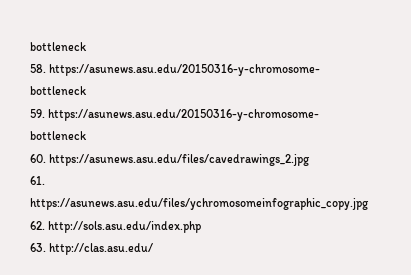bottleneck
58. https://asunews.asu.edu/20150316-y-chromosome-bottleneck
59. https://asunews.asu.edu/20150316-y-chromosome-bottleneck
60. https://asunews.asu.edu/files/cavedrawings_2.jpg
61. https://asunews.asu.edu/files/ychromosomeinfographic_copy.jpg
62. http://sols.asu.edu/index.php
63. http://clas.asu.edu/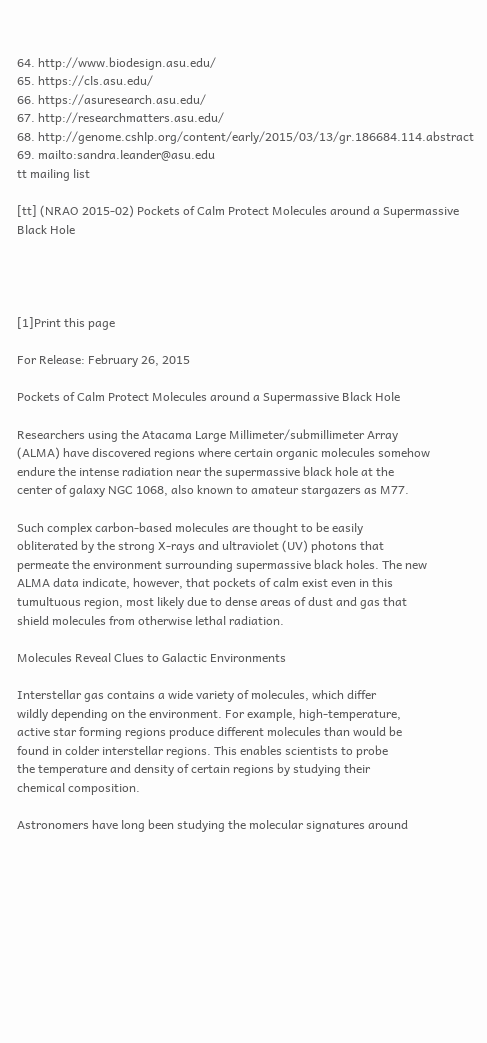64. http://www.biodesign.asu.edu/
65. https://cls.asu.edu/
66. https://asuresearch.asu.edu/
67. http://researchmatters.asu.edu/
68. http://genome.cshlp.org/content/early/2015/03/13/gr.186684.114.abstract
69. mailto:sandra.leander@asu.edu
tt mailing list

[tt] (NRAO 2015-02) Pockets of Calm Protect Molecules around a Supermassive Black Hole




[1]Print this page

For Release: February 26, 2015

Pockets of Calm Protect Molecules around a Supermassive Black Hole

Researchers using the Atacama Large Millimeter/submillimeter Array
(ALMA) have discovered regions where certain organic molecules somehow
endure the intense radiation near the supermassive black hole at the
center of galaxy NGC 1068, also known to amateur stargazers as M77.

Such complex carbon-based molecules are thought to be easily
obliterated by the strong X-rays and ultraviolet (UV) photons that
permeate the environment surrounding supermassive black holes. The new
ALMA data indicate, however, that pockets of calm exist even in this
tumultuous region, most likely due to dense areas of dust and gas that
shield molecules from otherwise lethal radiation.

Molecules Reveal Clues to Galactic Environments

Interstellar gas contains a wide variety of molecules, which differ
wildly depending on the environment. For example, high-temperature,
active star forming regions produce different molecules than would be
found in colder interstellar regions. This enables scientists to probe
the temperature and density of certain regions by studying their
chemical composition.

Astronomers have long been studying the molecular signatures around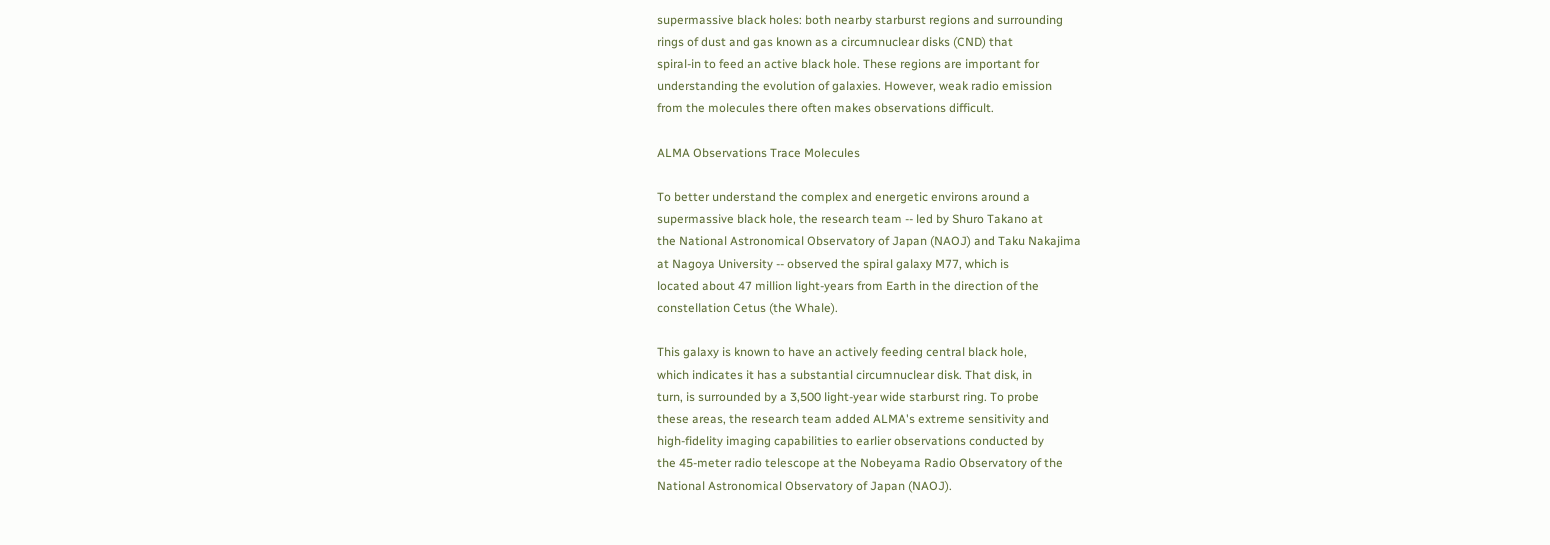supermassive black holes: both nearby starburst regions and surrounding
rings of dust and gas known as a circumnuclear disks (CND) that
spiral-in to feed an active black hole. These regions are important for
understanding the evolution of galaxies. However, weak radio emission
from the molecules there often makes observations difficult.

ALMA Observations Trace Molecules

To better understand the complex and energetic environs around a
supermassive black hole, the research team -- led by Shuro Takano at
the National Astronomical Observatory of Japan (NAOJ) and Taku Nakajima
at Nagoya University -- observed the spiral galaxy M77, which is
located about 47 million light-years from Earth in the direction of the
constellation Cetus (the Whale).

This galaxy is known to have an actively feeding central black hole,
which indicates it has a substantial circumnuclear disk. That disk, in
turn, is surrounded by a 3,500 light-year wide starburst ring. To probe
these areas, the research team added ALMA's extreme sensitivity and
high-fidelity imaging capabilities to earlier observations conducted by
the 45-meter radio telescope at the Nobeyama Radio Observatory of the
National Astronomical Observatory of Japan (NAOJ).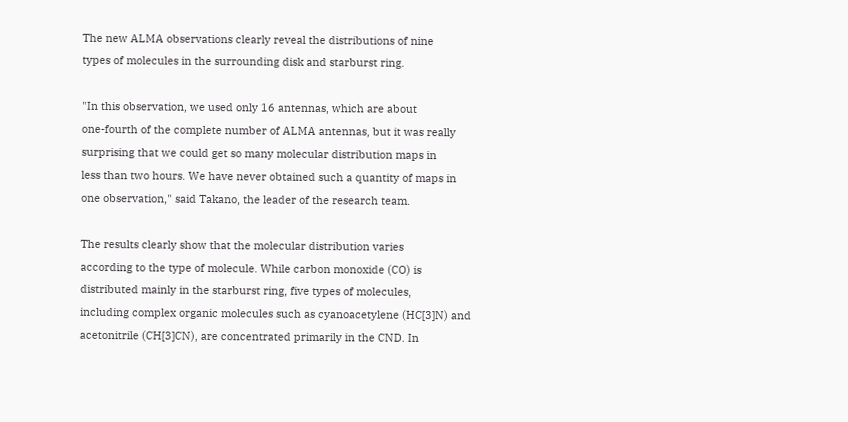The new ALMA observations clearly reveal the distributions of nine
types of molecules in the surrounding disk and starburst ring.

"In this observation, we used only 16 antennas, which are about
one-fourth of the complete number of ALMA antennas, but it was really
surprising that we could get so many molecular distribution maps in
less than two hours. We have never obtained such a quantity of maps in
one observation," said Takano, the leader of the research team.

The results clearly show that the molecular distribution varies
according to the type of molecule. While carbon monoxide (CO) is
distributed mainly in the starburst ring, five types of molecules,
including complex organic molecules such as cyanoacetylene (HC[3]N) and
acetonitrile (CH[3]CN), are concentrated primarily in the CND. In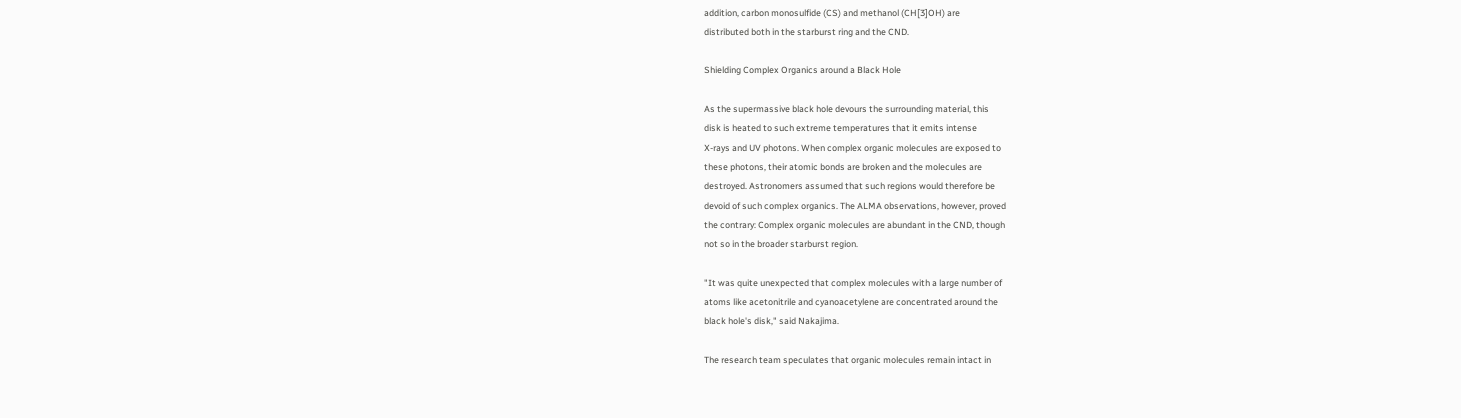addition, carbon monosulfide (CS) and methanol (CH[3]OH) are
distributed both in the starburst ring and the CND.

Shielding Complex Organics around a Black Hole

As the supermassive black hole devours the surrounding material, this
disk is heated to such extreme temperatures that it emits intense
X-rays and UV photons. When complex organic molecules are exposed to
these photons, their atomic bonds are broken and the molecules are
destroyed. Astronomers assumed that such regions would therefore be
devoid of such complex organics. The ALMA observations, however, proved
the contrary: Complex organic molecules are abundant in the CND, though
not so in the broader starburst region.

"It was quite unexpected that complex molecules with a large number of
atoms like acetonitrile and cyanoacetylene are concentrated around the
black hole's disk," said Nakajima.

The research team speculates that organic molecules remain intact in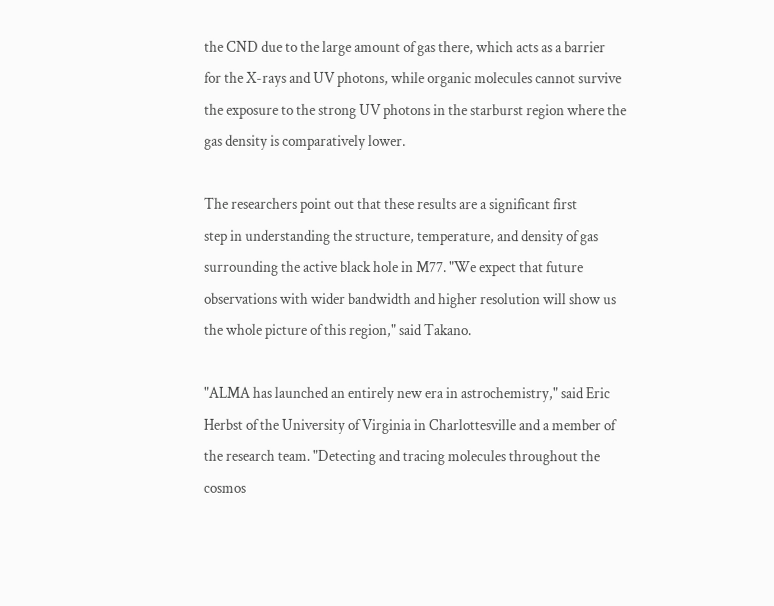the CND due to the large amount of gas there, which acts as a barrier
for the X-rays and UV photons, while organic molecules cannot survive
the exposure to the strong UV photons in the starburst region where the
gas density is comparatively lower.

The researchers point out that these results are a significant first
step in understanding the structure, temperature, and density of gas
surrounding the active black hole in M77. "We expect that future
observations with wider bandwidth and higher resolution will show us
the whole picture of this region," said Takano.

"ALMA has launched an entirely new era in astrochemistry," said Eric
Herbst of the University of Virginia in Charlottesville and a member of
the research team. "Detecting and tracing molecules throughout the
cosmos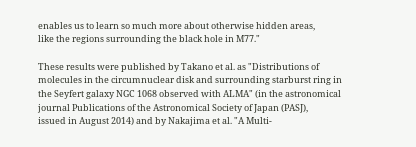enables us to learn so much more about otherwise hidden areas,
like the regions surrounding the black hole in M77."

These results were published by Takano et al. as "Distributions of
molecules in the circumnuclear disk and surrounding starburst ring in
the Seyfert galaxy NGC 1068 observed with ALMA" (in the astronomical
journal Publications of the Astronomical Society of Japan (PASJ),
issued in August 2014) and by Nakajima et al. "A Multi-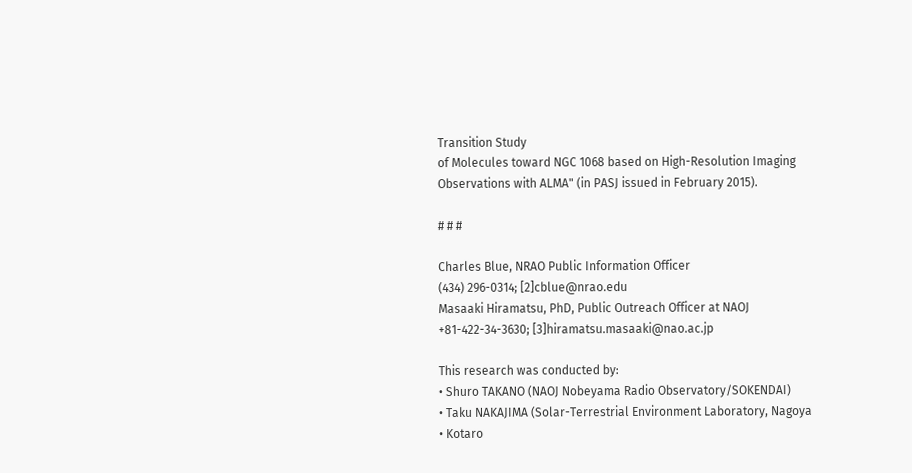Transition Study
of Molecules toward NGC 1068 based on High-Resolution Imaging
Observations with ALMA" (in PASJ issued in February 2015).

# # #

Charles Blue, NRAO Public Information Officer
(434) 296-0314; [2]cblue@nrao.edu
Masaaki Hiramatsu, PhD, Public Outreach Officer at NAOJ
+81-422-34-3630; [3]hiramatsu.masaaki@nao.ac.jp

This research was conducted by:
• Shuro TAKANO (NAOJ Nobeyama Radio Observatory/SOKENDAI)
• Taku NAKAJIMA (Solar-Terrestrial Environment Laboratory, Nagoya
• Kotaro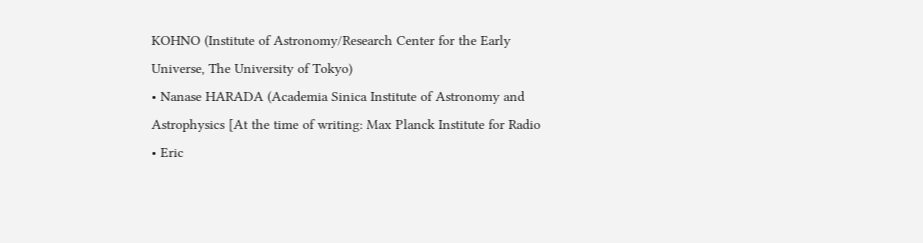KOHNO (Institute of Astronomy/Research Center for the Early
Universe, The University of Tokyo)
• Nanase HARADA (Academia Sinica Institute of Astronomy and
Astrophysics [At the time of writing: Max Planck Institute for Radio
• Eric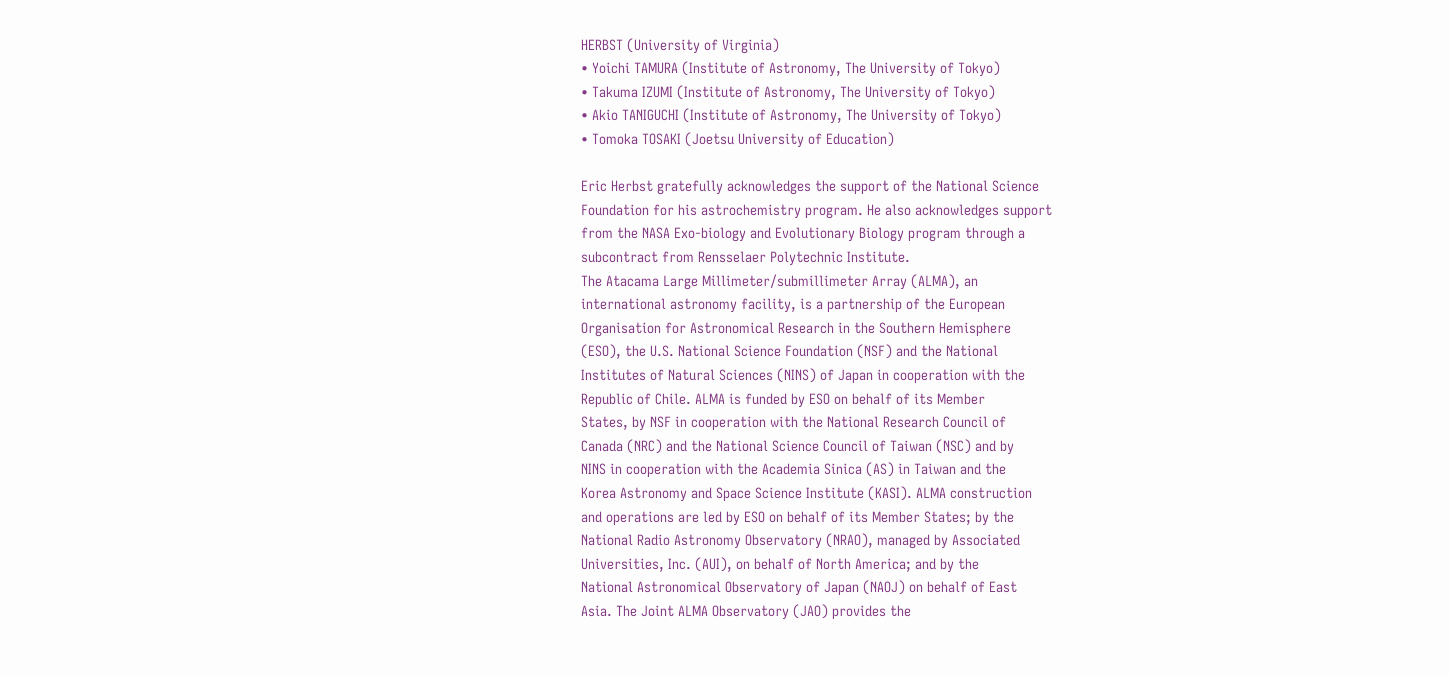HERBST (University of Virginia)
• Yoichi TAMURA (Institute of Astronomy, The University of Tokyo)
• Takuma IZUMI (Institute of Astronomy, The University of Tokyo)
• Akio TANIGUCHI (Institute of Astronomy, The University of Tokyo)
• Tomoka TOSAKI (Joetsu University of Education)

Eric Herbst gratefully acknowledges the support of the National Science
Foundation for his astrochemistry program. He also acknowledges support
from the NASA Exo-biology and Evolutionary Biology program through a
subcontract from Rensselaer Polytechnic Institute.
The Atacama Large Millimeter/submillimeter Array (ALMA), an
international astronomy facility, is a partnership of the European
Organisation for Astronomical Research in the Southern Hemisphere
(ESO), the U.S. National Science Foundation (NSF) and the National
Institutes of Natural Sciences (NINS) of Japan in cooperation with the
Republic of Chile. ALMA is funded by ESO on behalf of its Member
States, by NSF in cooperation with the National Research Council of
Canada (NRC) and the National Science Council of Taiwan (NSC) and by
NINS in cooperation with the Academia Sinica (AS) in Taiwan and the
Korea Astronomy and Space Science Institute (KASI). ALMA construction
and operations are led by ESO on behalf of its Member States; by the
National Radio Astronomy Observatory (NRAO), managed by Associated
Universities, Inc. (AUI), on behalf of North America; and by the
National Astronomical Observatory of Japan (NAOJ) on behalf of East
Asia. The Joint ALMA Observatory (JAO) provides the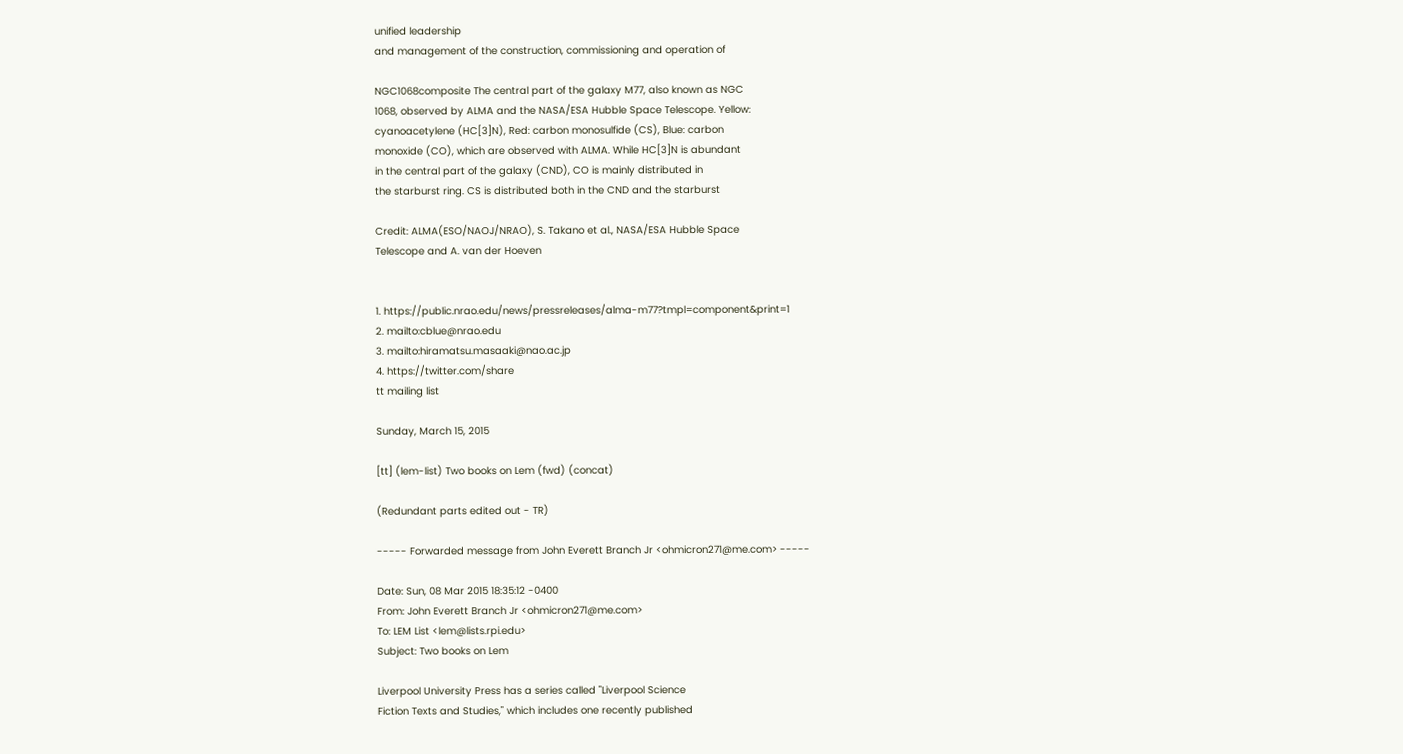unified leadership
and management of the construction, commissioning and operation of

NGC1068composite The central part of the galaxy M77, also known as NGC
1068, observed by ALMA and the NASA/ESA Hubble Space Telescope. Yellow:
cyanoacetylene (HC[3]N), Red: carbon monosulfide (CS), Blue: carbon
monoxide (CO), which are observed with ALMA. While HC[3]N is abundant
in the central part of the galaxy (CND), CO is mainly distributed in
the starburst ring. CS is distributed both in the CND and the starburst

Credit: ALMA(ESO/NAOJ/NRAO), S. Takano et al., NASA/ESA Hubble Space
Telescope and A. van der Hoeven


1. https://public.nrao.edu/news/pressreleases/alma-m77?tmpl=component&print=1
2. mailto:cblue@nrao.edu
3. mailto:hiramatsu.masaaki@nao.ac.jp
4. https://twitter.com/share
tt mailing list

Sunday, March 15, 2015

[tt] (lem-list) Two books on Lem (fwd) (concat)

(Redundant parts edited out - TR)

----- Forwarded message from John Everett Branch Jr <ohmicron271@me.com> -----

Date: Sun, 08 Mar 2015 18:35:12 -0400
From: John Everett Branch Jr <ohmicron271@me.com>
To: LEM List <lem@lists.rpi.edu>
Subject: Two books on Lem

Liverpool University Press has a series called "Liverpool Science
Fiction Texts and Studies," which includes one recently published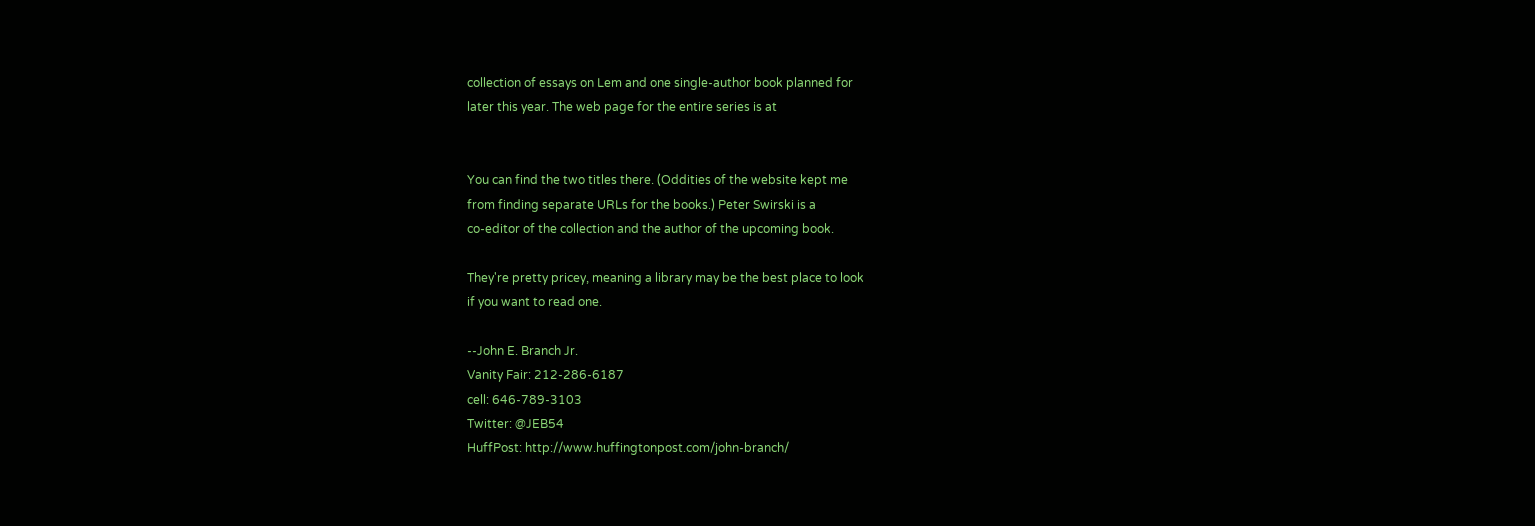collection of essays on Lem and one single-author book planned for
later this year. The web page for the entire series is at


You can find the two titles there. (Oddities of the website kept me
from finding separate URLs for the books.) Peter Swirski is a
co-editor of the collection and the author of the upcoming book.

They're pretty pricey, meaning a library may be the best place to look
if you want to read one.

--John E. Branch Jr.
Vanity Fair: 212-286-6187
cell: 646-789-3103
Twitter: @JEB54
HuffPost: http://www.huffingtonpost.com/john-branch/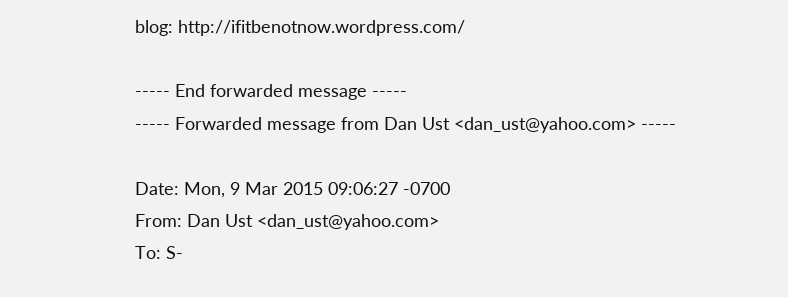blog: http://ifitbenotnow.wordpress.com/

----- End forwarded message -----
----- Forwarded message from Dan Ust <dan_ust@yahoo.com> -----

Date: Mon, 9 Mar 2015 09:06:27 -0700
From: Dan Ust <dan_ust@yahoo.com>
To: S-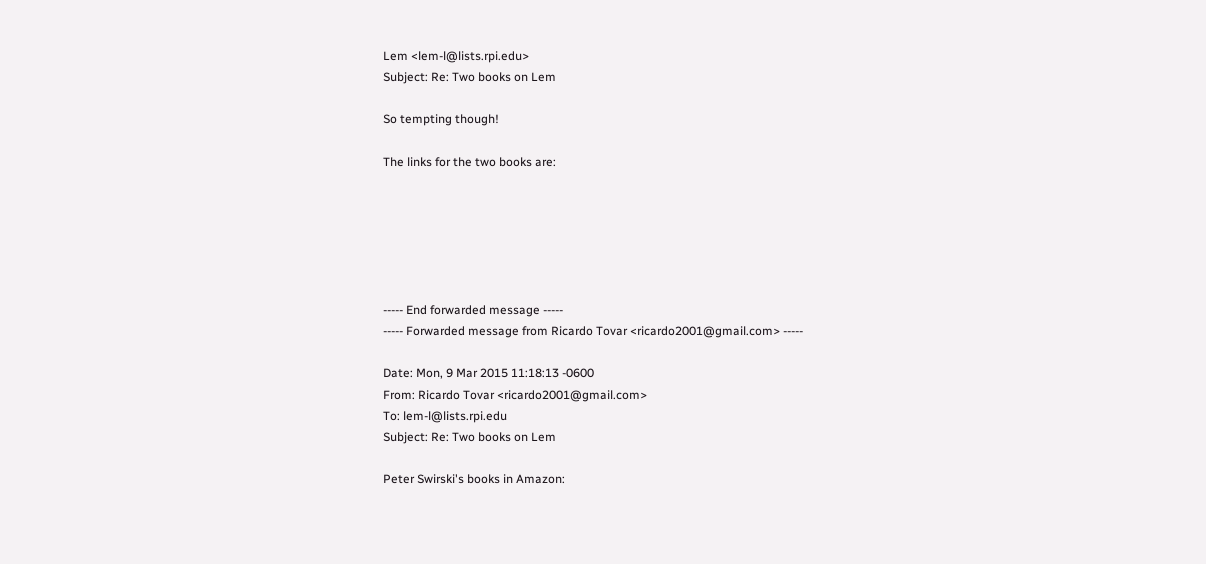Lem <lem-l@lists.rpi.edu>
Subject: Re: Two books on Lem

So tempting though!

The links for the two books are:






----- End forwarded message -----
----- Forwarded message from Ricardo Tovar <ricardo2001@gmail.com> -----

Date: Mon, 9 Mar 2015 11:18:13 -0600
From: Ricardo Tovar <ricardo2001@gmail.com>
To: lem-l@lists.rpi.edu
Subject: Re: Two books on Lem

Peter Swirski's books in Amazon: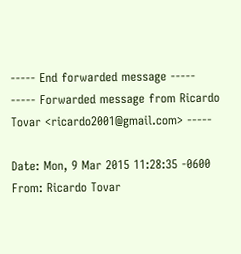----- End forwarded message -----
----- Forwarded message from Ricardo Tovar <ricardo2001@gmail.com> -----

Date: Mon, 9 Mar 2015 11:28:35 -0600
From: Ricardo Tovar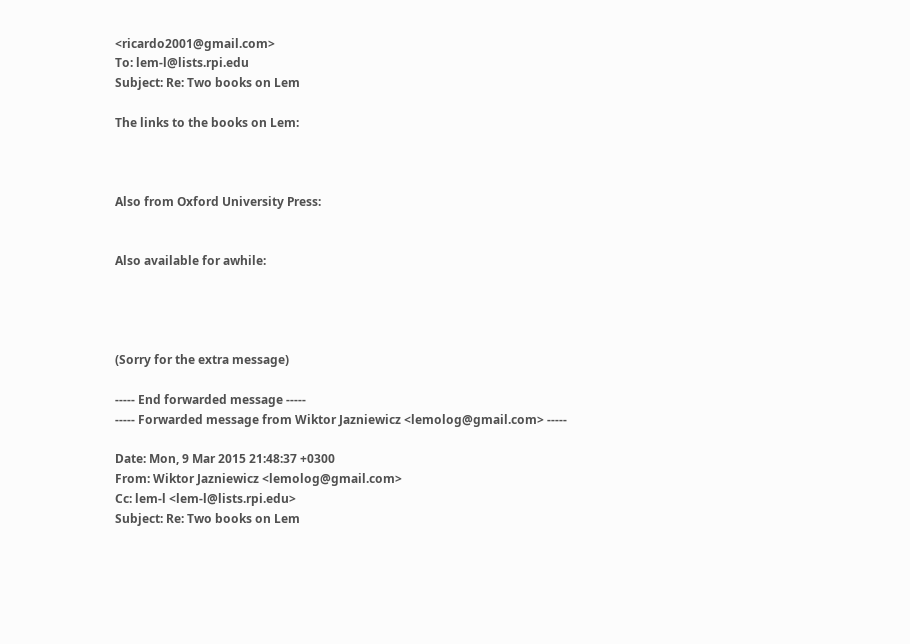<ricardo2001@gmail.com>
To: lem-l@lists.rpi.edu
Subject: Re: Two books on Lem

The links to the books on Lem:



Also from Oxford University Press:


Also available for awhile:




(Sorry for the extra message)

----- End forwarded message -----
----- Forwarded message from Wiktor Jazniewicz <lemolog@gmail.com> -----

Date: Mon, 9 Mar 2015 21:48:37 +0300
From: Wiktor Jazniewicz <lemolog@gmail.com>
Cc: lem-l <lem-l@lists.rpi.edu>
Subject: Re: Two books on Lem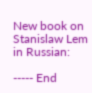New book on Stanislaw Lem in Russian:

----- End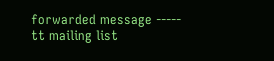forwarded message -----
tt mailing list